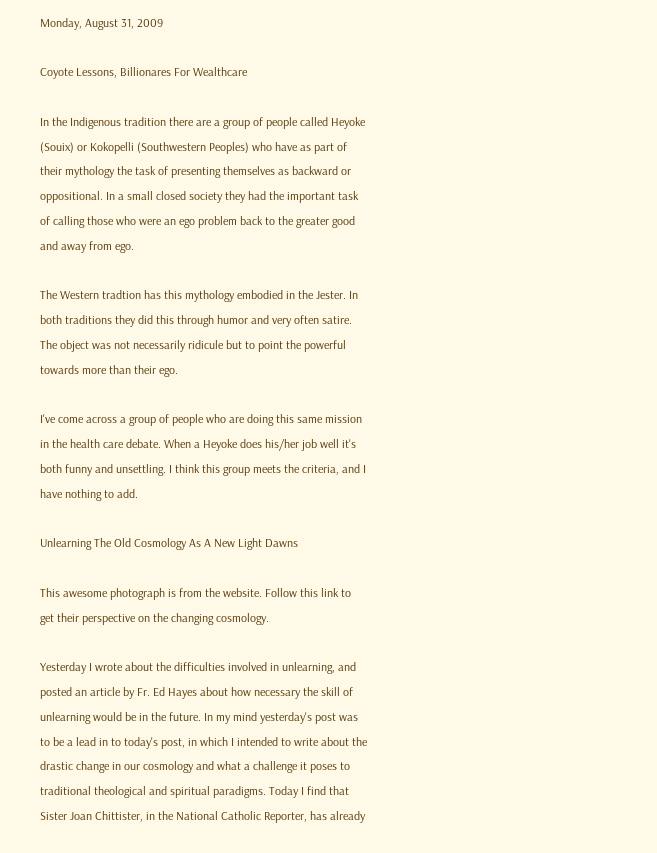Monday, August 31, 2009

Coyote Lessons, Billionares For Wealthcare

In the Indigenous tradition there are a group of people called Heyoke (Souix) or Kokopelli (Southwestern Peoples) who have as part of their mythology the task of presenting themselves as backward or oppositional. In a small closed society they had the important task of calling those who were an ego problem back to the greater good and away from ego.

The Western tradtion has this mythology embodied in the Jester. In both traditions they did this through humor and very often satire. The object was not necessarily ridicule but to point the powerful towards more than their ego.

I've come across a group of people who are doing this same mission in the health care debate. When a Heyoke does his/her job well it's both funny and unsettling. I think this group meets the criteria, and I have nothing to add.

Unlearning The Old Cosmology As A New Light Dawns

This awesome photograph is from the website. Follow this link to get their perspective on the changing cosmology.

Yesterday I wrote about the difficulties involved in unlearning, and posted an article by Fr. Ed Hayes about how necessary the skill of unlearning would be in the future. In my mind yesterday's post was to be a lead in to today's post, in which I intended to write about the drastic change in our cosmology and what a challenge it poses to traditional theological and spiritual paradigms. Today I find that Sister Joan Chittister, in the National Catholic Reporter, has already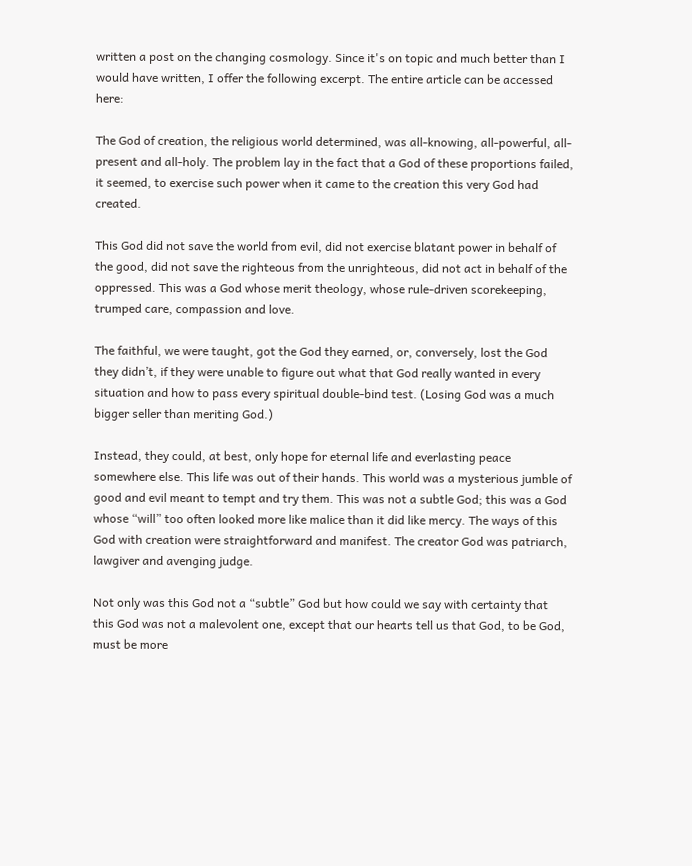written a post on the changing cosmology. Since it's on topic and much better than I would have written, I offer the following excerpt. The entire article can be accessed here:

The God of creation, the religious world determined, was all-knowing, all-powerful, all-present and all-holy. The problem lay in the fact that a God of these proportions failed, it seemed, to exercise such power when it came to the creation this very God had created.

This God did not save the world from evil, did not exercise blatant power in behalf of the good, did not save the righteous from the unrighteous, did not act in behalf of the oppressed. This was a God whose merit theology, whose rule-driven scorekeeping, trumped care, compassion and love.

The faithful, we were taught, got the God they earned, or, conversely, lost the God they didn’t, if they were unable to figure out what that God really wanted in every situation and how to pass every spiritual double-bind test. (Losing God was a much bigger seller than meriting God.)

Instead, they could, at best, only hope for eternal life and everlasting peace somewhere else. This life was out of their hands. This world was a mysterious jumble of good and evil meant to tempt and try them. This was not a subtle God; this was a God whose “will” too often looked more like malice than it did like mercy. The ways of this God with creation were straightforward and manifest. The creator God was patriarch, lawgiver and avenging judge.

Not only was this God not a “subtle” God but how could we say with certainty that this God was not a malevolent one, except that our hearts tell us that God, to be God, must be more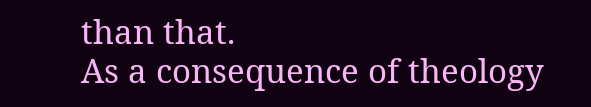than that.
As a consequence of theology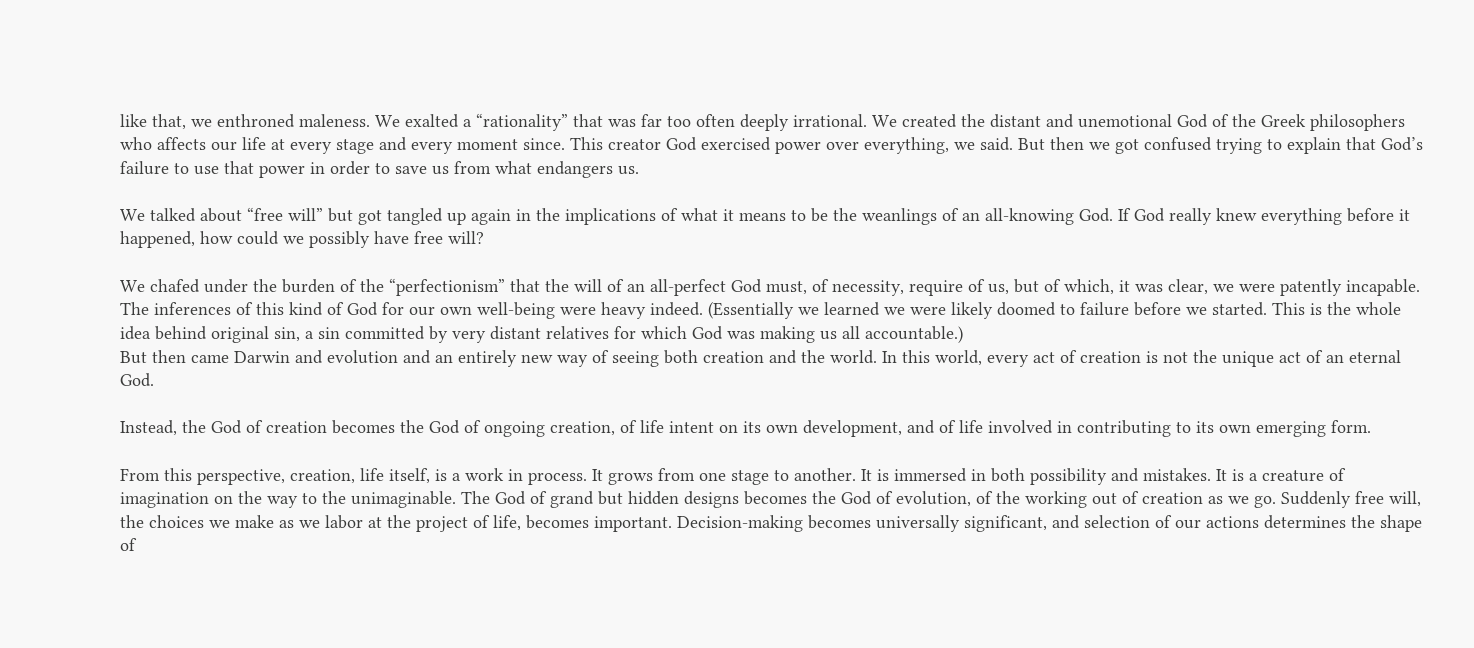like that, we enthroned maleness. We exalted a “rationality” that was far too often deeply irrational. We created the distant and unemotional God of the Greek philosophers who affects our life at every stage and every moment since. This creator God exercised power over everything, we said. But then we got confused trying to explain that God’s failure to use that power in order to save us from what endangers us.

We talked about “free will” but got tangled up again in the implications of what it means to be the weanlings of an all-knowing God. If God really knew everything before it happened, how could we possibly have free will?

We chafed under the burden of the “perfectionism” that the will of an all-perfect God must, of necessity, require of us, but of which, it was clear, we were patently incapable. The inferences of this kind of God for our own well-being were heavy indeed. (Essentially we learned we were likely doomed to failure before we started. This is the whole idea behind original sin, a sin committed by very distant relatives for which God was making us all accountable.)
But then came Darwin and evolution and an entirely new way of seeing both creation and the world. In this world, every act of creation is not the unique act of an eternal God.

Instead, the God of creation becomes the God of ongoing creation, of life intent on its own development, and of life involved in contributing to its own emerging form.

From this perspective, creation, life itself, is a work in process. It grows from one stage to another. It is immersed in both possibility and mistakes. It is a creature of imagination on the way to the unimaginable. The God of grand but hidden designs becomes the God of evolution, of the working out of creation as we go. Suddenly free will, the choices we make as we labor at the project of life, becomes important. Decision-making becomes universally significant, and selection of our actions determines the shape of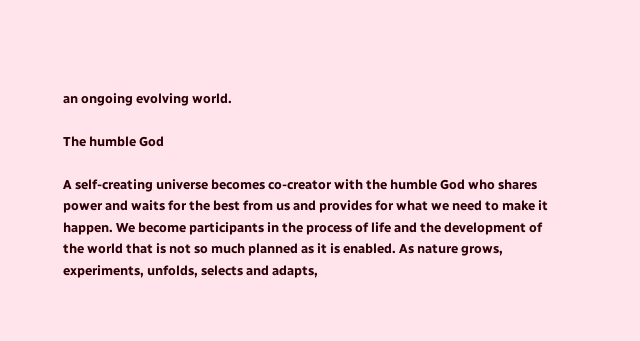an ongoing evolving world.

The humble God

A self-creating universe becomes co-creator with the humble God who shares power and waits for the best from us and provides for what we need to make it happen. We become participants in the process of life and the development of the world that is not so much planned as it is enabled. As nature grows, experiments, unfolds, selects and adapts,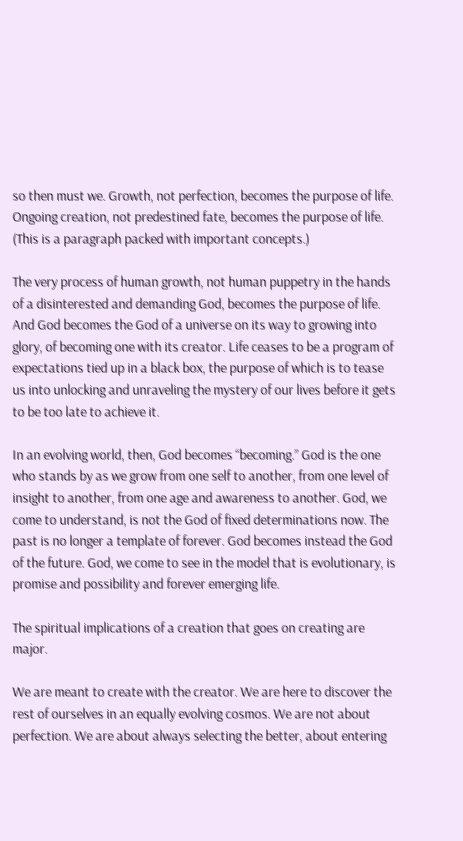so then must we. Growth, not perfection, becomes the purpose of life. Ongoing creation, not predestined fate, becomes the purpose of life. (This is a paragraph packed with important concepts.)

The very process of human growth, not human puppetry in the hands of a disinterested and demanding God, becomes the purpose of life. And God becomes the God of a universe on its way to growing into glory, of becoming one with its creator. Life ceases to be a program of expectations tied up in a black box, the purpose of which is to tease us into unlocking and unraveling the mystery of our lives before it gets to be too late to achieve it.

In an evolving world, then, God becomes “becoming.” God is the one who stands by as we grow from one self to another, from one level of insight to another, from one age and awareness to another. God, we come to understand, is not the God of fixed determinations now. The past is no longer a template of forever. God becomes instead the God of the future. God, we come to see in the model that is evolutionary, is promise and possibility and forever emerging life.

The spiritual implications of a creation that goes on creating are major.

We are meant to create with the creator. We are here to discover the rest of ourselves in an equally evolving cosmos. We are not about perfection. We are about always selecting the better, about entering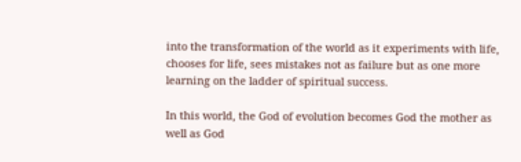into the transformation of the world as it experiments with life, chooses for life, sees mistakes not as failure but as one more learning on the ladder of spiritual success.

In this world, the God of evolution becomes God the mother as well as God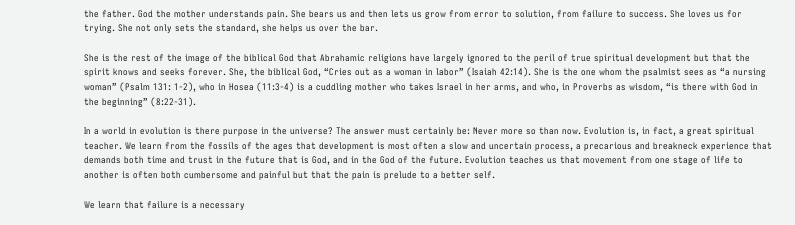the father. God the mother understands pain. She bears us and then lets us grow from error to solution, from failure to success. She loves us for trying. She not only sets the standard, she helps us over the bar.

She is the rest of the image of the biblical God that Abrahamic religions have largely ignored to the peril of true spiritual development but that the spirit knows and seeks forever. She, the biblical God, “Cries out as a woman in labor” (Isaiah 42:14). She is the one whom the psalmist sees as “a nursing woman” (Psalm 131: 1-2), who in Hosea (11:3-4) is a cuddling mother who takes Israel in her arms, and who, in Proverbs as wisdom, “is there with God in the beginning” (8:22-31).

In a world in evolution is there purpose in the universe? The answer must certainly be: Never more so than now. Evolution is, in fact, a great spiritual teacher. We learn from the fossils of the ages that development is most often a slow and uncertain process, a precarious and breakneck experience that demands both time and trust in the future that is God, and in the God of the future. Evolution teaches us that movement from one stage of life to another is often both cumbersome and painful but that the pain is prelude to a better self.

We learn that failure is a necessary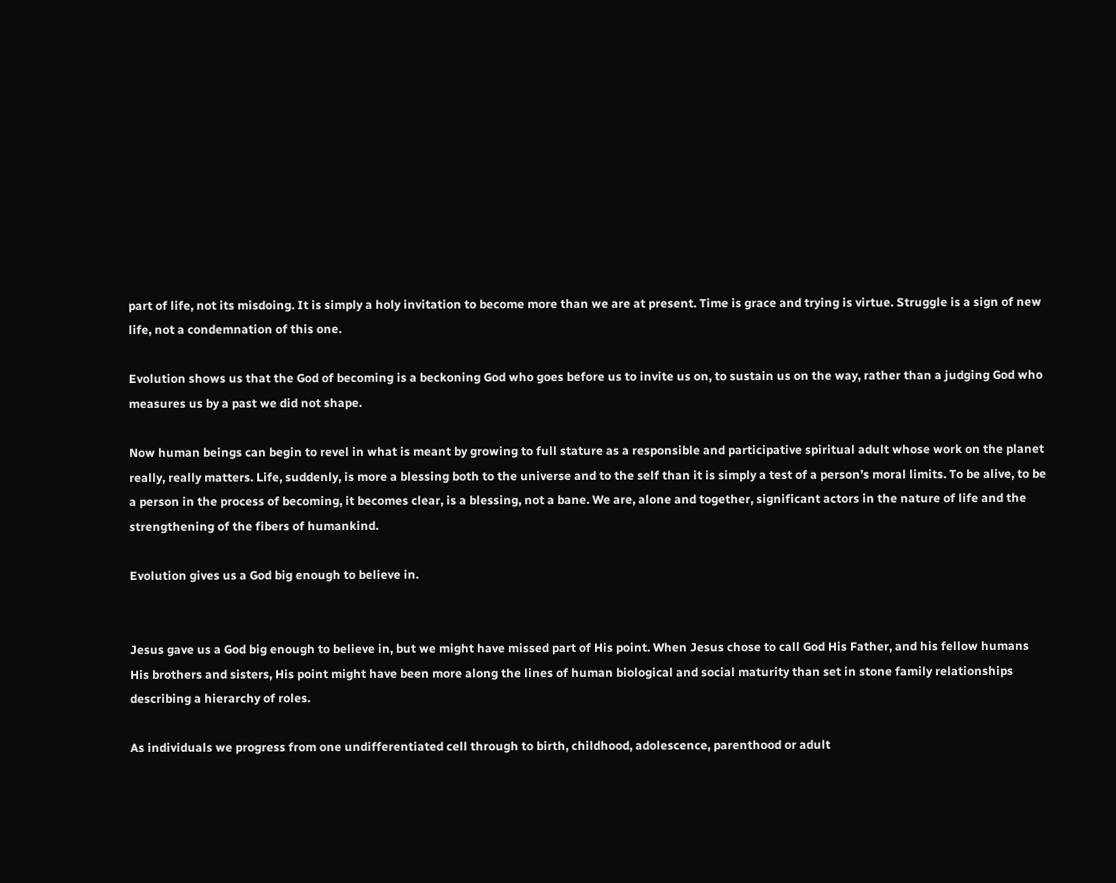part of life, not its misdoing. It is simply a holy invitation to become more than we are at present. Time is grace and trying is virtue. Struggle is a sign of new life, not a condemnation of this one.

Evolution shows us that the God of becoming is a beckoning God who goes before us to invite us on, to sustain us on the way, rather than a judging God who measures us by a past we did not shape.

Now human beings can begin to revel in what is meant by growing to full stature as a responsible and participative spiritual adult whose work on the planet really, really matters. Life, suddenly, is more a blessing both to the universe and to the self than it is simply a test of a person’s moral limits. To be alive, to be a person in the process of becoming, it becomes clear, is a blessing, not a bane. We are, alone and together, significant actors in the nature of life and the strengthening of the fibers of humankind.

Evolution gives us a God big enough to believe in.


Jesus gave us a God big enough to believe in, but we might have missed part of His point. When Jesus chose to call God His Father, and his fellow humans His brothers and sisters, His point might have been more along the lines of human biological and social maturity than set in stone family relationships describing a hierarchy of roles.

As individuals we progress from one undifferentiated cell through to birth, childhood, adolescence, parenthood or adult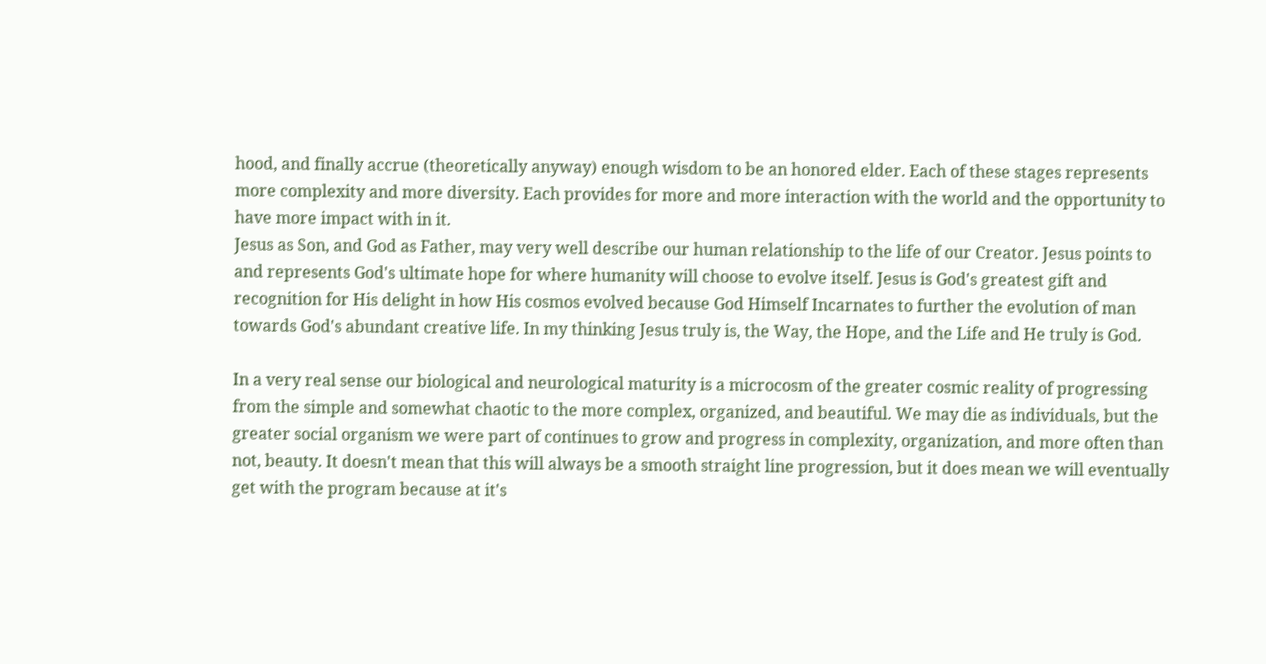hood, and finally accrue (theoretically anyway) enough wisdom to be an honored elder. Each of these stages represents more complexity and more diversity. Each provides for more and more interaction with the world and the opportunity to have more impact with in it.
Jesus as Son, and God as Father, may very well describe our human relationship to the life of our Creator. Jesus points to and represents God's ultimate hope for where humanity will choose to evolve itself. Jesus is God's greatest gift and recognition for His delight in how His cosmos evolved because God Himself Incarnates to further the evolution of man towards God's abundant creative life. In my thinking Jesus truly is, the Way, the Hope, and the Life and He truly is God.

In a very real sense our biological and neurological maturity is a microcosm of the greater cosmic reality of progressing from the simple and somewhat chaotic to the more complex, organized, and beautiful. We may die as individuals, but the greater social organism we were part of continues to grow and progress in complexity, organization, and more often than not, beauty. It doesn't mean that this will always be a smooth straight line progression, but it does mean we will eventually get with the program because at it's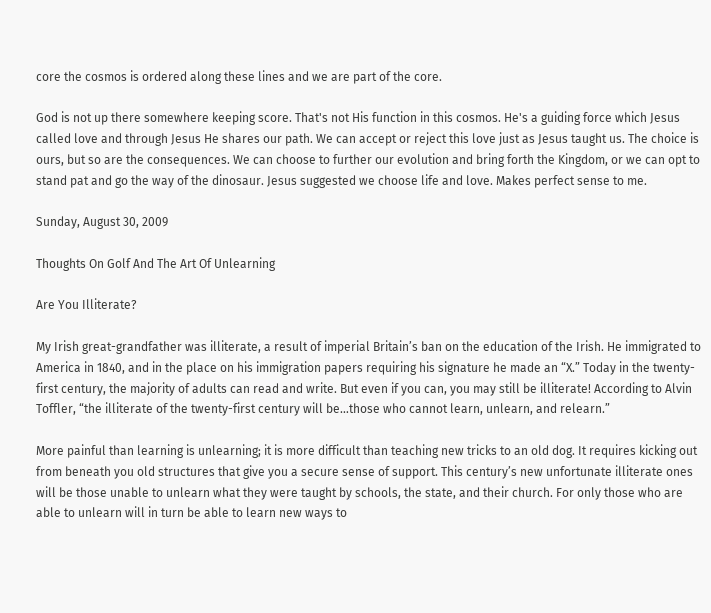core the cosmos is ordered along these lines and we are part of the core.

God is not up there somewhere keeping score. That's not His function in this cosmos. He's a guiding force which Jesus called love and through Jesus He shares our path. We can accept or reject this love just as Jesus taught us. The choice is ours, but so are the consequences. We can choose to further our evolution and bring forth the Kingdom, or we can opt to stand pat and go the way of the dinosaur. Jesus suggested we choose life and love. Makes perfect sense to me.

Sunday, August 30, 2009

Thoughts On Golf And The Art Of Unlearning

Are You Illiterate?

My Irish great-grandfather was illiterate, a result of imperial Britain’s ban on the education of the Irish. He immigrated to America in 1840, and in the place on his immigration papers requiring his signature he made an “X.” Today in the twenty-first century, the majority of adults can read and write. But even if you can, you may still be illiterate! According to Alvin Toffler, “the illiterate of the twenty-first century will be…those who cannot learn, unlearn, and relearn.”

More painful than learning is unlearning; it is more difficult than teaching new tricks to an old dog. It requires kicking out from beneath you old structures that give you a secure sense of support. This century’s new unfortunate illiterate ones will be those unable to unlearn what they were taught by schools, the state, and their church. For only those who are able to unlearn will in turn be able to learn new ways to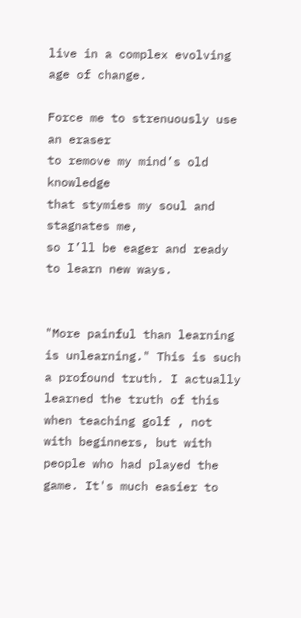live in a complex evolving age of change.

Force me to strenuously use an eraser
to remove my mind’s old knowledge
that stymies my soul and stagnates me,
so I’ll be eager and ready to learn new ways.


"More painful than learning is unlearning." This is such a profound truth. I actually learned the truth of this when teaching golf , not with beginners, but with people who had played the game. It's much easier to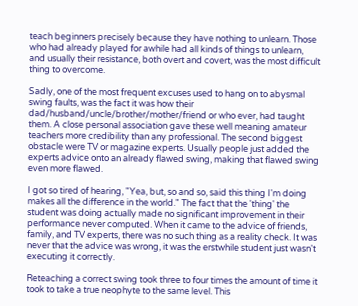teach beginners precisely because they have nothing to unlearn. Those who had already played for awhile had all kinds of things to unlearn, and usually their resistance, both overt and covert, was the most difficult thing to overcome.

Sadly, one of the most frequent excuses used to hang on to abysmal swing faults, was the fact it was how their dad/husband/uncle/brother/mother/friend or who ever, had taught them. A close personal association gave these well meaning amateur teachers more credibility than any professional. The second biggest obstacle were TV or magazine experts. Usually people just added the experts advice onto an already flawed swing, making that flawed swing even more flawed.

I got so tired of hearing, "Yea, but, so and so, said this thing I'm doing makes all the difference in the world." The fact that the 'thing' the student was doing actually made no significant improvement in their performance never computed. When it came to the advice of friends, family, and TV experts, there was no such thing as a reality check. It was never that the advice was wrong, it was the erstwhile student just wasn't executing it correctly.

Reteaching a correct swing took three to four times the amount of time it took to take a true neophyte to the same level. This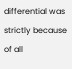differential was strictly because of all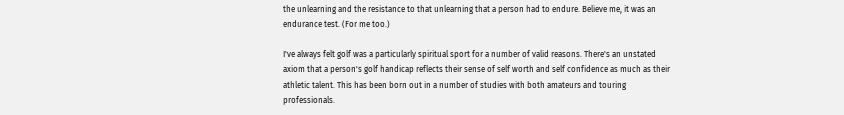the unlearning and the resistance to that unlearning that a person had to endure. Believe me, it was an endurance test. (For me too.)

I've always felt golf was a particularly spiritual sport for a number of valid reasons. There's an unstated axiom that a person's golf handicap reflects their sense of self worth and self confidence as much as their athletic talent. This has been born out in a number of studies with both amateurs and touring professionals.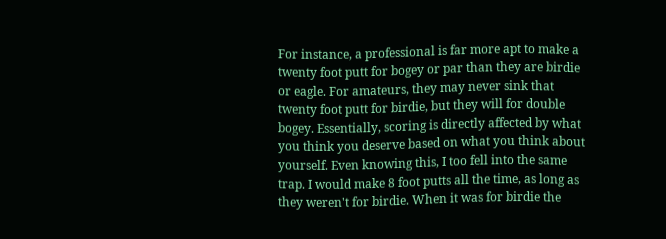For instance, a professional is far more apt to make a twenty foot putt for bogey or par than they are birdie or eagle. For amateurs, they may never sink that twenty foot putt for birdie, but they will for double bogey. Essentially, scoring is directly affected by what you think you deserve based on what you think about yourself. Even knowing this, I too fell into the same trap. I would make 8 foot putts all the time, as long as they weren't for birdie. When it was for birdie the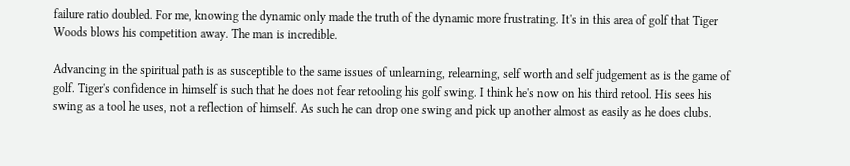failure ratio doubled. For me, knowing the dynamic only made the truth of the dynamic more frustrating. It's in this area of golf that Tiger Woods blows his competition away. The man is incredible.

Advancing in the spiritual path is as susceptible to the same issues of unlearning, relearning, self worth and self judgement as is the game of golf. Tiger's confidence in himself is such that he does not fear retooling his golf swing. I think he's now on his third retool. His sees his swing as a tool he uses, not a reflection of himself. As such he can drop one swing and pick up another almost as easily as he does clubs.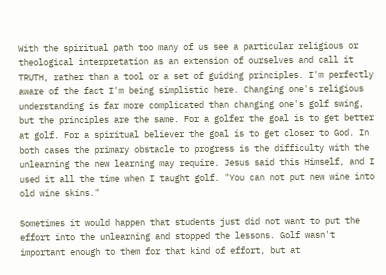With the spiritual path too many of us see a particular religious or theological interpretation as an extension of ourselves and call it TRUTH, rather than a tool or a set of guiding principles. I'm perfectly aware of the fact I'm being simplistic here. Changing one's religious understanding is far more complicated than changing one's golf swing, but the principles are the same. For a golfer the goal is to get better at golf. For a spiritual believer the goal is to get closer to God. In both cases the primary obstacle to progress is the difficulty with the unlearning the new learning may require. Jesus said this Himself, and I used it all the time when I taught golf. "You can not put new wine into old wine skins."

Sometimes it would happen that students just did not want to put the effort into the unlearning and stopped the lessons. Golf wasn't important enough to them for that kind of effort, but at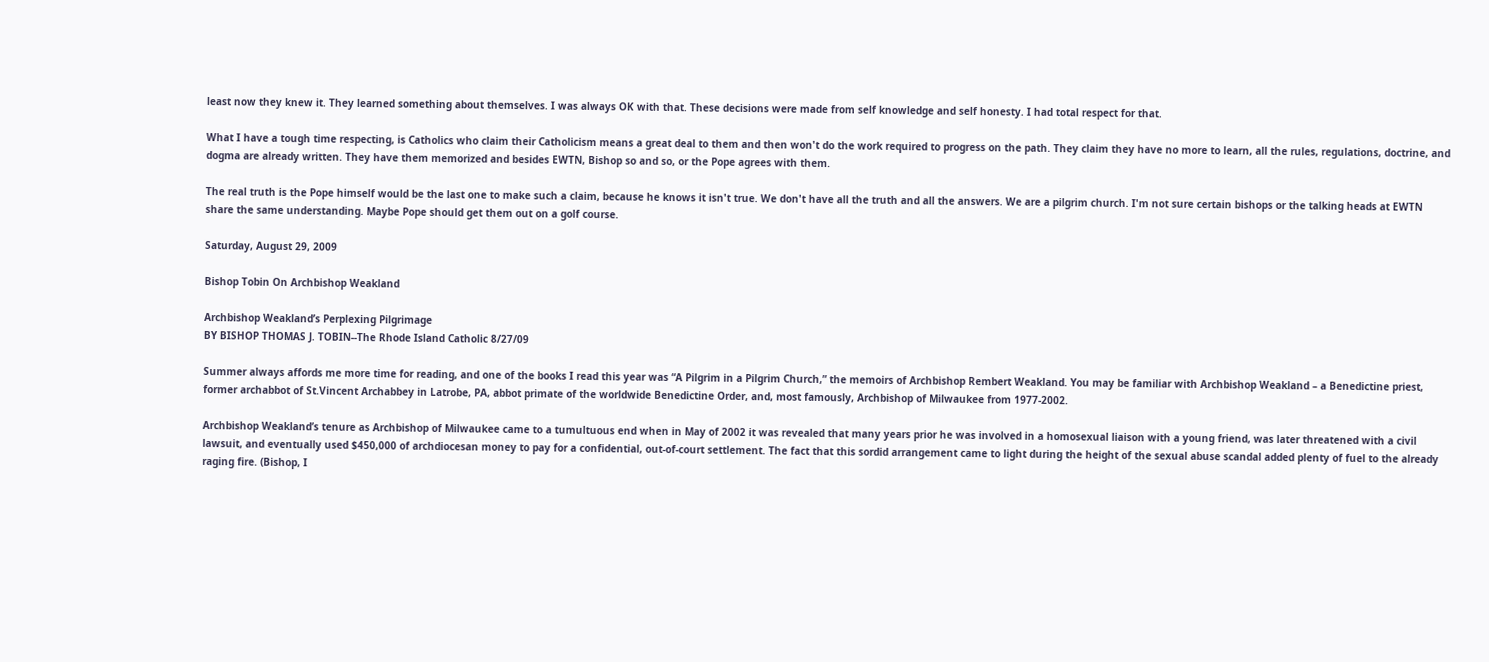least now they knew it. They learned something about themselves. I was always OK with that. These decisions were made from self knowledge and self honesty. I had total respect for that.

What I have a tough time respecting, is Catholics who claim their Catholicism means a great deal to them and then won't do the work required to progress on the path. They claim they have no more to learn, all the rules, regulations, doctrine, and dogma are already written. They have them memorized and besides EWTN, Bishop so and so, or the Pope agrees with them.

The real truth is the Pope himself would be the last one to make such a claim, because he knows it isn't true. We don't have all the truth and all the answers. We are a pilgrim church. I'm not sure certain bishops or the talking heads at EWTN share the same understanding. Maybe Pope should get them out on a golf course.

Saturday, August 29, 2009

Bishop Tobin On Archbishop Weakland

Archbishop Weakland’s Perplexing Pilgrimage
BY BISHOP THOMAS J. TOBIN--The Rhode Island Catholic 8/27/09

Summer always affords me more time for reading, and one of the books I read this year was “A Pilgrim in a Pilgrim Church,” the memoirs of Archbishop Rembert Weakland. You may be familiar with Archbishop Weakland – a Benedictine priest, former archabbot of St.Vincent Archabbey in Latrobe, PA, abbot primate of the worldwide Benedictine Order, and, most famously, Archbishop of Milwaukee from 1977-2002.

Archbishop Weakland’s tenure as Archbishop of Milwaukee came to a tumultuous end when in May of 2002 it was revealed that many years prior he was involved in a homosexual liaison with a young friend, was later threatened with a civil lawsuit, and eventually used $450,000 of archdiocesan money to pay for a confidential, out-of-court settlement. The fact that this sordid arrangement came to light during the height of the sexual abuse scandal added plenty of fuel to the already raging fire. (Bishop, I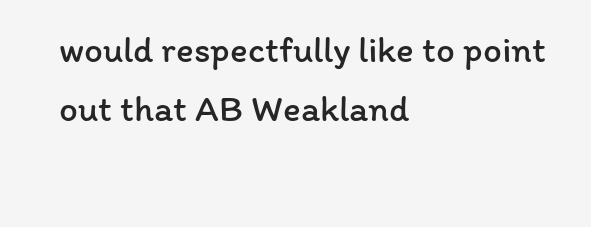would respectfully like to point out that AB Weakland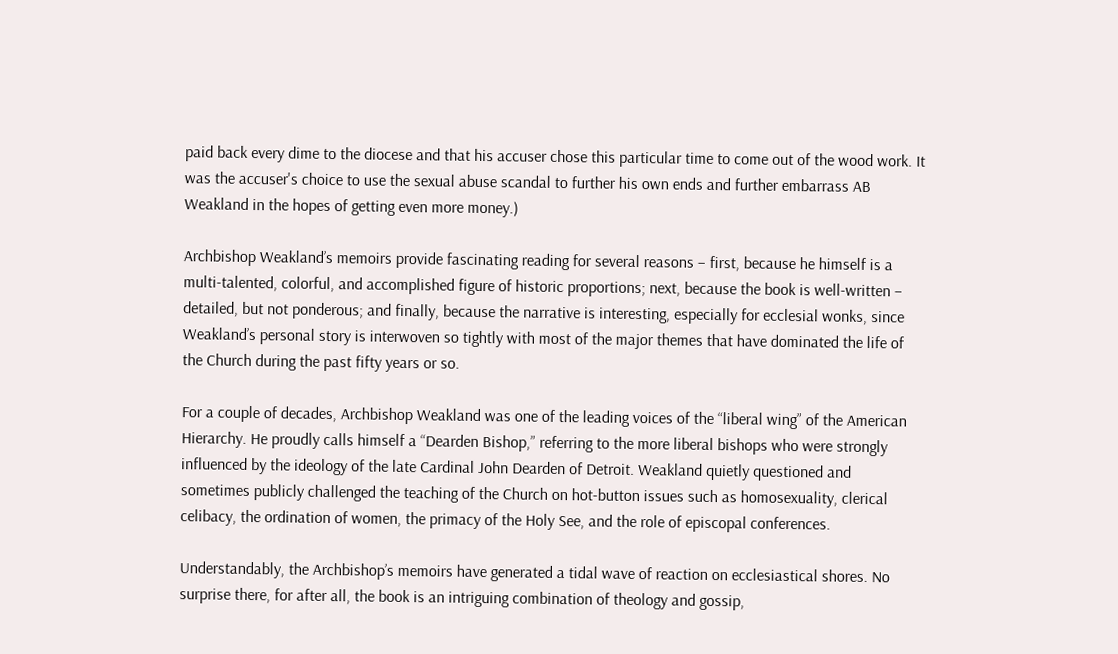paid back every dime to the diocese and that his accuser chose this particular time to come out of the wood work. It was the accuser's choice to use the sexual abuse scandal to further his own ends and further embarrass AB Weakland in the hopes of getting even more money.)

Archbishop Weakland’s memoirs provide fascinating reading for several reasons – first, because he himself is a multi-talented, colorful, and accomplished figure of historic proportions; next, because the book is well-written – detailed, but not ponderous; and finally, because the narrative is interesting, especially for ecclesial wonks, since Weakland’s personal story is interwoven so tightly with most of the major themes that have dominated the life of the Church during the past fifty years or so.

For a couple of decades, Archbishop Weakland was one of the leading voices of the “liberal wing” of the American Hierarchy. He proudly calls himself a “Dearden Bishop,” referring to the more liberal bishops who were strongly influenced by the ideology of the late Cardinal John Dearden of Detroit. Weakland quietly questioned and sometimes publicly challenged the teaching of the Church on hot-button issues such as homosexuality, clerical celibacy, the ordination of women, the primacy of the Holy See, and the role of episcopal conferences.

Understandably, the Archbishop’s memoirs have generated a tidal wave of reaction on ecclesiastical shores. No surprise there, for after all, the book is an intriguing combination of theology and gossip,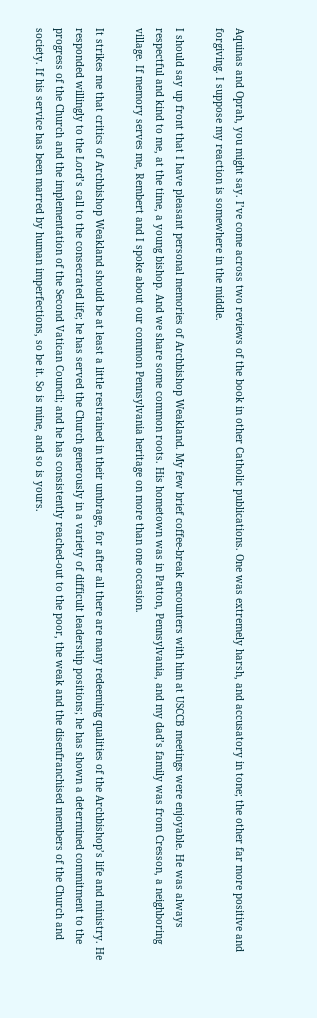Aquinas and Oprah, you might say. I’ve come across two reviews of the book in other Catholic publications. One was extremely harsh, and accusatory in tone; the other far more positive and forgiving. I suppose my reaction is somewhere in the middle.

I should say up front that I have pleasant personal memories of Archbishop Weakland. My few brief coffee-break encounters with him at USCCB meetings were enjoyable. He was always respectful and kind to me, at the time, a young bishop. And we share some common roots. His hometown was in Patton, Pennsylvania, and my dad’s family was from Cresson, a neighboring village. If memory serves me, Rembert and I spoke about our common Pennsylvania heritage on more than one occasion.

It strikes me that critics of Archbishop Weakland should be at least a little restrained in their umbrage, for after all there are many redeeming qualities of the Archbishop’s life and ministry. He responded willingly to the Lord’s call to the consecrated life; he has served the Church generously in a variety of difficult leadership positions; he has shown a determined commitment to the progress of the Church and the implementation of the Second Vatican Council; and he has consistently reached-out to the poor, the weak and the disenfranchised members of the Church and society. If his service has been marred by human imperfections, so be it. So is mine, and so is yours.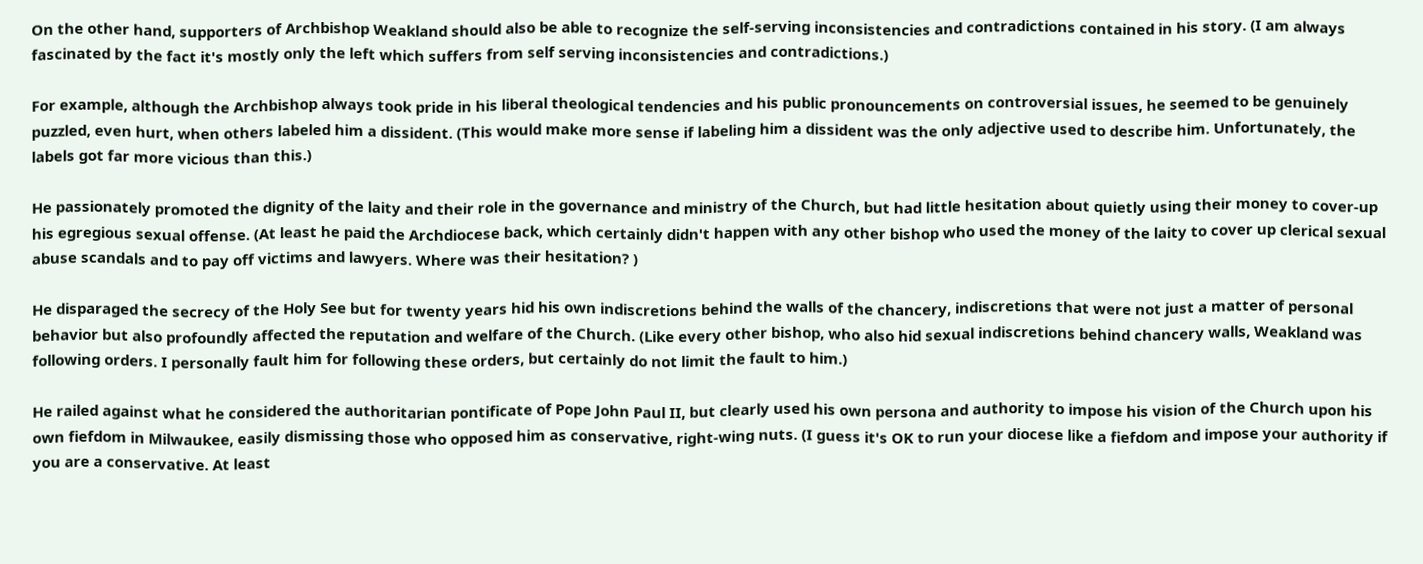On the other hand, supporters of Archbishop Weakland should also be able to recognize the self-serving inconsistencies and contradictions contained in his story. (I am always fascinated by the fact it's mostly only the left which suffers from self serving inconsistencies and contradictions.)

For example, although the Archbishop always took pride in his liberal theological tendencies and his public pronouncements on controversial issues, he seemed to be genuinely puzzled, even hurt, when others labeled him a dissident. (This would make more sense if labeling him a dissident was the only adjective used to describe him. Unfortunately, the labels got far more vicious than this.)

He passionately promoted the dignity of the laity and their role in the governance and ministry of the Church, but had little hesitation about quietly using their money to cover-up his egregious sexual offense. (At least he paid the Archdiocese back, which certainly didn't happen with any other bishop who used the money of the laity to cover up clerical sexual abuse scandals and to pay off victims and lawyers. Where was their hesitation? )

He disparaged the secrecy of the Holy See but for twenty years hid his own indiscretions behind the walls of the chancery, indiscretions that were not just a matter of personal behavior but also profoundly affected the reputation and welfare of the Church. (Like every other bishop, who also hid sexual indiscretions behind chancery walls, Weakland was following orders. I personally fault him for following these orders, but certainly do not limit the fault to him.)

He railed against what he considered the authoritarian pontificate of Pope John Paul II, but clearly used his own persona and authority to impose his vision of the Church upon his own fiefdom in Milwaukee, easily dismissing those who opposed him as conservative, right-wing nuts. (I guess it's OK to run your diocese like a fiefdom and impose your authority if you are a conservative. At least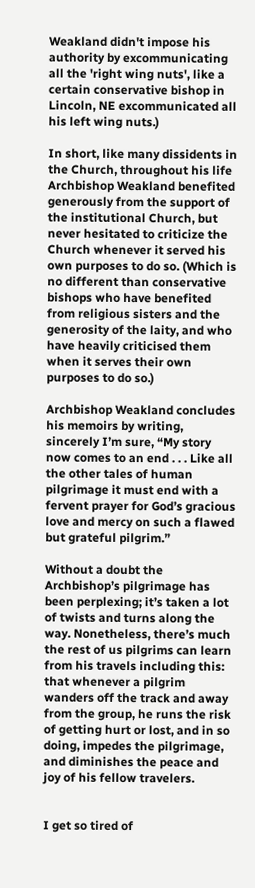Weakland didn't impose his authority by excommunicating all the 'right wing nuts', like a certain conservative bishop in Lincoln, NE excommunicated all his left wing nuts.)

In short, like many dissidents in the Church, throughout his life Archbishop Weakland benefited generously from the support of the institutional Church, but never hesitated to criticize the Church whenever it served his own purposes to do so. (Which is no different than conservative bishops who have benefited from religious sisters and the generosity of the laity, and who have heavily criticised them when it serves their own purposes to do so.)

Archbishop Weakland concludes his memoirs by writing, sincerely I’m sure, “My story now comes to an end . . . Like all the other tales of human pilgrimage it must end with a fervent prayer for God’s gracious love and mercy on such a flawed but grateful pilgrim.”

Without a doubt the Archbishop’s pilgrimage has been perplexing; it’s taken a lot of twists and turns along the way. Nonetheless, there’s much the rest of us pilgrims can learn from his travels including this: that whenever a pilgrim wanders off the track and away from the group, he runs the risk of getting hurt or lost, and in so doing, impedes the pilgrimage, and diminishes the peace and joy of his fellow travelers.


I get so tired of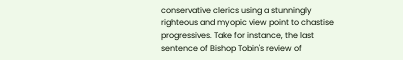conservative clerics using a stunningly righteous and myopic view point to chastise progressives. Take for instance, the last sentence of Bishop Tobin's review of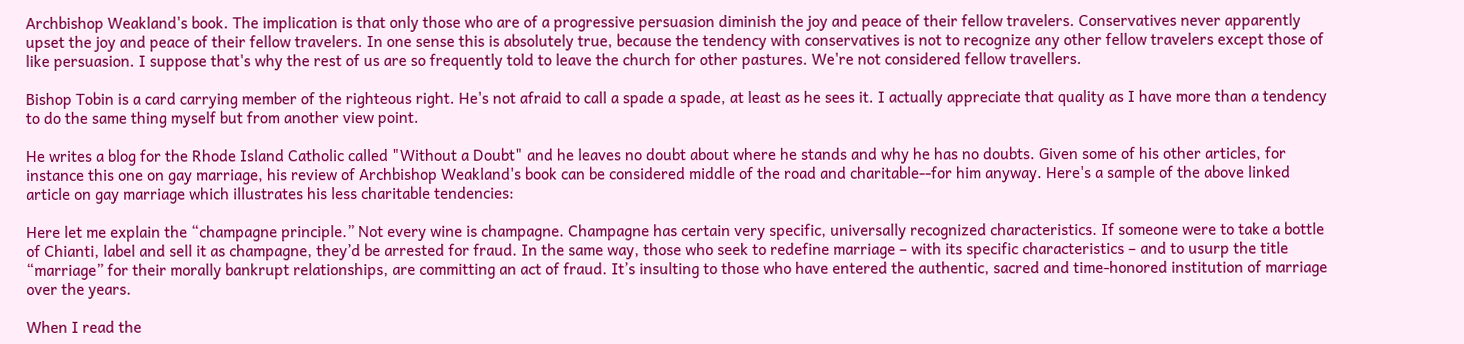Archbishop Weakland's book. The implication is that only those who are of a progressive persuasion diminish the joy and peace of their fellow travelers. Conservatives never apparently upset the joy and peace of their fellow travelers. In one sense this is absolutely true, because the tendency with conservatives is not to recognize any other fellow travelers except those of like persuasion. I suppose that's why the rest of us are so frequently told to leave the church for other pastures. We're not considered fellow travellers.

Bishop Tobin is a card carrying member of the righteous right. He's not afraid to call a spade a spade, at least as he sees it. I actually appreciate that quality as I have more than a tendency to do the same thing myself but from another view point.

He writes a blog for the Rhode Island Catholic called "Without a Doubt" and he leaves no doubt about where he stands and why he has no doubts. Given some of his other articles, for instance this one on gay marriage, his review of Archbishop Weakland's book can be considered middle of the road and charitable--for him anyway. Here's a sample of the above linked article on gay marriage which illustrates his less charitable tendencies:

Here let me explain the “champagne principle.” Not every wine is champagne. Champagne has certain very specific, universally recognized characteristics. If someone were to take a bottle of Chianti, label and sell it as champagne, they’d be arrested for fraud. In the same way, those who seek to redefine marriage – with its specific characteristics – and to usurp the title “marriage” for their morally bankrupt relationships, are committing an act of fraud. It’s insulting to those who have entered the authentic, sacred and time-honored institution of marriage over the years.

When I read the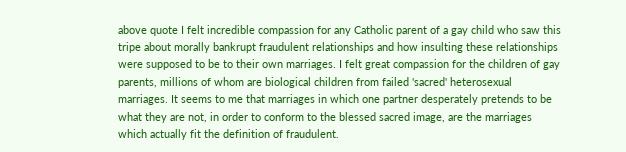above quote I felt incredible compassion for any Catholic parent of a gay child who saw this tripe about morally bankrupt fraudulent relationships and how insulting these relationships were supposed to be to their own marriages. I felt great compassion for the children of gay parents, millions of whom are biological children from failed 'sacred' heterosexual marriages. It seems to me that marriages in which one partner desperately pretends to be what they are not, in order to conform to the blessed sacred image, are the marriages which actually fit the definition of fraudulent.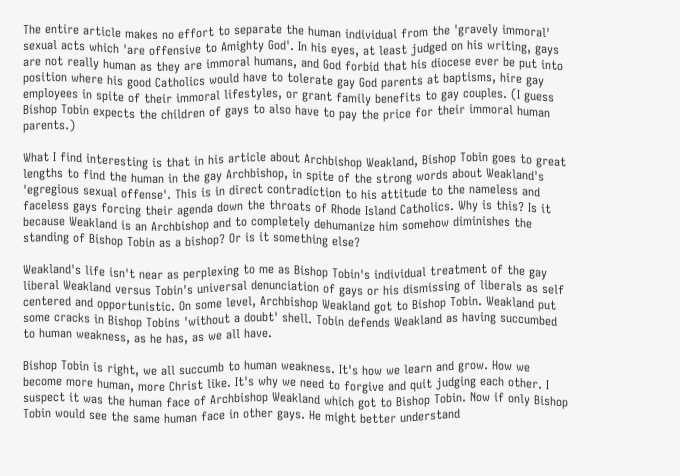The entire article makes no effort to separate the human individual from the 'gravely immoral' sexual acts which 'are offensive to Amighty God'. In his eyes, at least judged on his writing, gays are not really human as they are immoral humans, and God forbid that his diocese ever be put into position where his good Catholics would have to tolerate gay God parents at baptisms, hire gay employees in spite of their immoral lifestyles, or grant family benefits to gay couples. (I guess Bishop Tobin expects the children of gays to also have to pay the price for their immoral human parents.)

What I find interesting is that in his article about Archbishop Weakland, Bishop Tobin goes to great lengths to find the human in the gay Archbishop, in spite of the strong words about Weakland's 'egregious sexual offense'. This is in direct contradiction to his attitude to the nameless and faceless gays forcing their agenda down the throats of Rhode Island Catholics. Why is this? Is it because Weakland is an Archbishop and to completely dehumanize him somehow diminishes the standing of Bishop Tobin as a bishop? Or is it something else?

Weakland's life isn't near as perplexing to me as Bishop Tobin's individual treatment of the gay liberal Weakland versus Tobin's universal denunciation of gays or his dismissing of liberals as self centered and opportunistic. On some level, Archbishop Weakland got to Bishop Tobin. Weakland put some cracks in Bishop Tobins 'without a doubt' shell. Tobin defends Weakland as having succumbed to human weakness, as he has, as we all have.

Bishop Tobin is right, we all succumb to human weakness. It's how we learn and grow. How we become more human, more Christ like. It's why we need to forgive and quit judging each other. I suspect it was the human face of Archbishop Weakland which got to Bishop Tobin. Now if only Bishop Tobin would see the same human face in other gays. He might better understand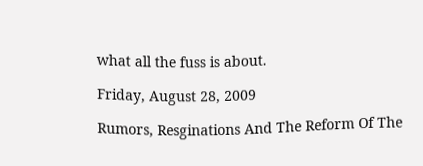what all the fuss is about.

Friday, August 28, 2009

Rumors, Resginations And The Reform Of The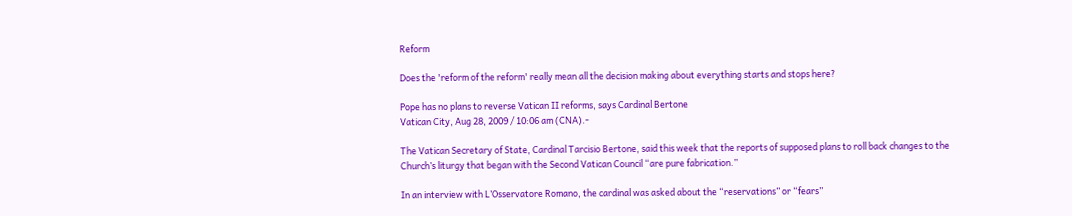Reform

Does the 'reform of the reform' really mean all the decision making about everything starts and stops here?

Pope has no plans to reverse Vatican II reforms, says Cardinal Bertone
Vatican City, Aug 28, 2009 / 10:06 am (CNA).-

The Vatican Secretary of State, Cardinal Tarcisio Bertone, said this week that the reports of supposed plans to roll back changes to the Church’s liturgy that began with the Second Vatican Council “are pure fabrication.”

In an interview with L’Osservatore Romano, the cardinal was asked about the “reservations” or “fears”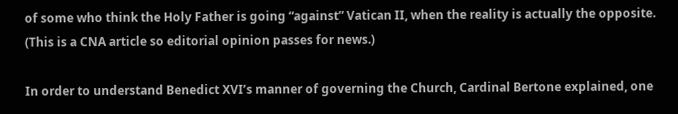of some who think the Holy Father is going “against” Vatican II, when the reality is actually the opposite. (This is a CNA article so editorial opinion passes for news.)

In order to understand Benedict XVI’s manner of governing the Church, Cardinal Bertone explained, one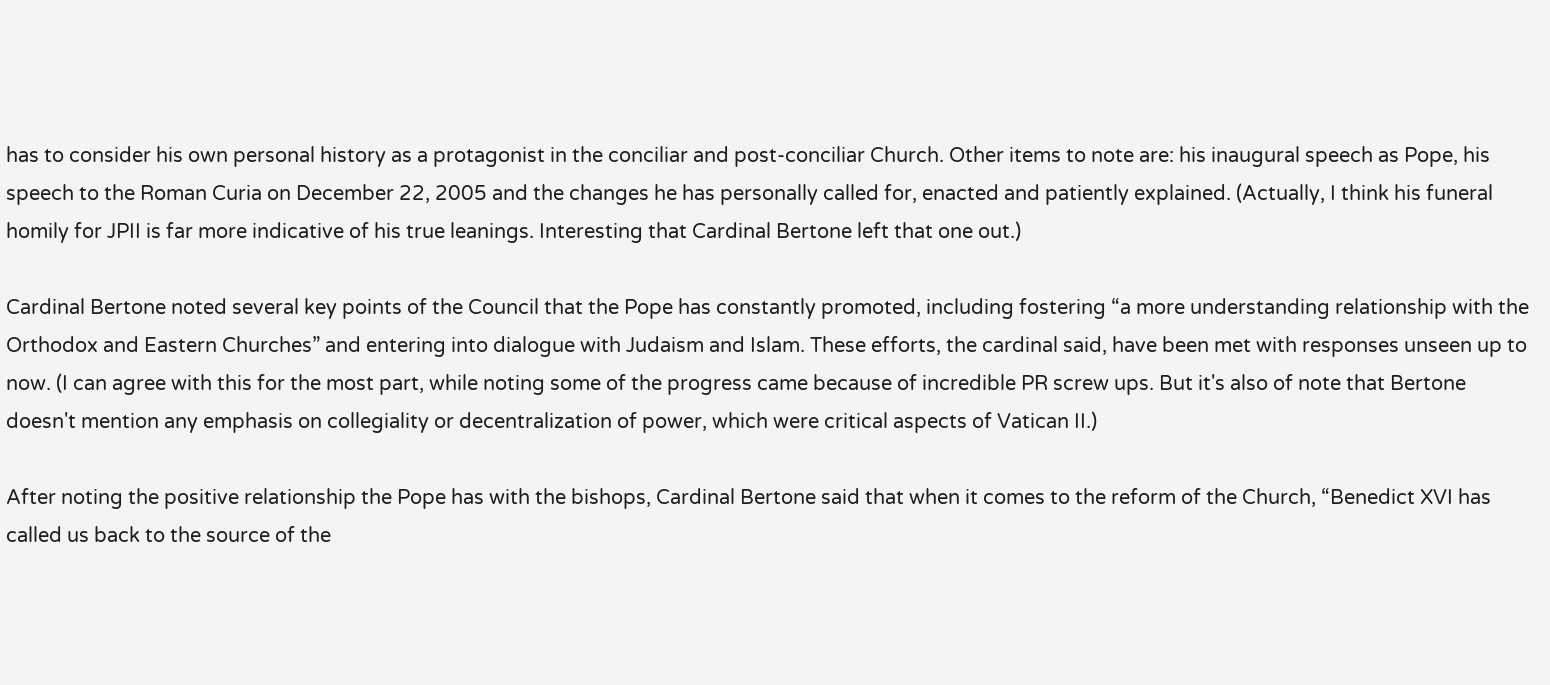has to consider his own personal history as a protagonist in the conciliar and post-conciliar Church. Other items to note are: his inaugural speech as Pope, his speech to the Roman Curia on December 22, 2005 and the changes he has personally called for, enacted and patiently explained. (Actually, I think his funeral homily for JPII is far more indicative of his true leanings. Interesting that Cardinal Bertone left that one out.)

Cardinal Bertone noted several key points of the Council that the Pope has constantly promoted, including fostering “a more understanding relationship with the Orthodox and Eastern Churches” and entering into dialogue with Judaism and Islam. These efforts, the cardinal said, have been met with responses unseen up to now. (I can agree with this for the most part, while noting some of the progress came because of incredible PR screw ups. But it's also of note that Bertone doesn't mention any emphasis on collegiality or decentralization of power, which were critical aspects of Vatican II.)

After noting the positive relationship the Pope has with the bishops, Cardinal Bertone said that when it comes to the reform of the Church, “Benedict XVI has called us back to the source of the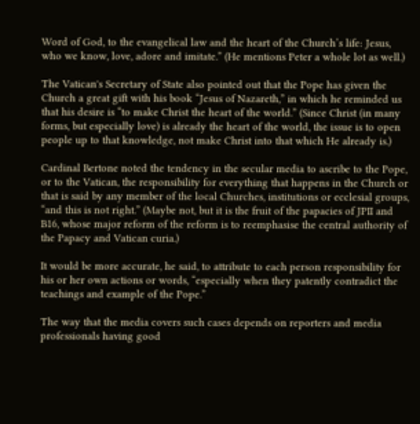Word of God, to the evangelical law and the heart of the Church’s life: Jesus, who we know, love, adore and imitate.” (He mentions Peter a whole lot as well.)

The Vatican's Secretary of State also pointed out that the Pope has given the Church a great gift with his book “Jesus of Nazareth,” in which he reminded us that his desire is “to make Christ the heart of the world.” (Since Christ (in many forms, but especially love) is already the heart of the world, the issue is to open people up to that knowledge, not make Christ into that which He already is.)

Cardinal Bertone noted the tendency in the secular media to ascribe to the Pope, or to the Vatican, the responsibility for everything that happens in the Church or that is said by any member of the local Churches, institutions or ecclesial groups, “and this is not right.” (Maybe not, but it is the fruit of the papacies of JPII and B16, whose major reform of the reform is to reemphasise the central authority of the Papacy and Vatican curia.)

It would be more accurate, he said, to attribute to each person responsibility for his or her own actions or words, “especially when they patently contradict the teachings and example of the Pope.”

The way that the media covers such cases depends on reporters and media professionals having good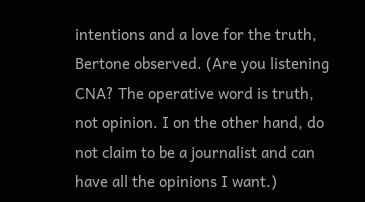intentions and a love for the truth, Bertone observed. (Are you listening CNA? The operative word is truth, not opinion. I on the other hand, do not claim to be a journalist and can have all the opinions I want.)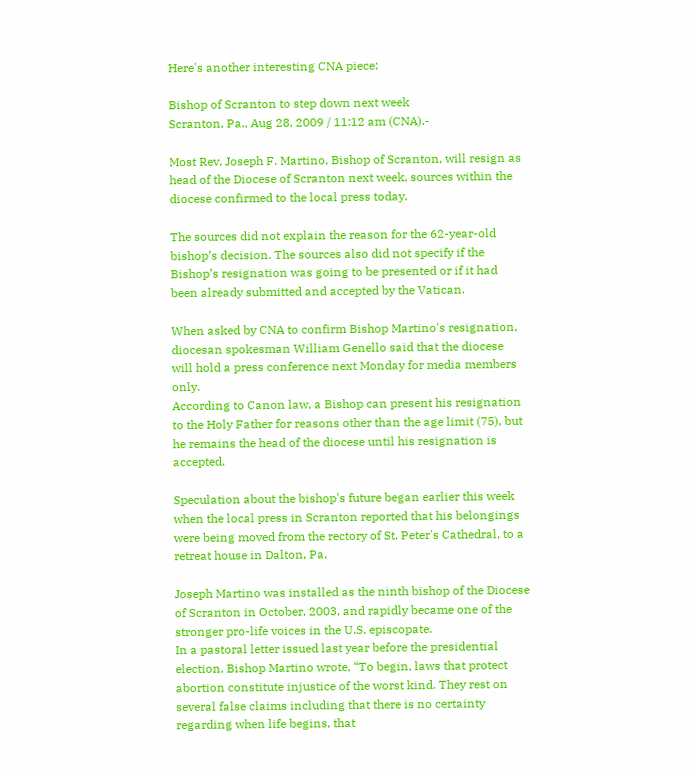Here's another interesting CNA piece:

Bishop of Scranton to step down next week
Scranton, Pa., Aug 28, 2009 / 11:12 am (CNA).-

Most Rev. Joseph F. Martino, Bishop of Scranton, will resign as head of the Diocese of Scranton next week, sources within the diocese confirmed to the local press today.

The sources did not explain the reason for the 62-year-old bishop’s decision. The sources also did not specify if the Bishop’s resignation was going to be presented or if it had been already submitted and accepted by the Vatican.

When asked by CNA to confirm Bishop Martino's resignation, diocesan spokesman William Genello said that the diocese will hold a press conference next Monday for media members only.
According to Canon law, a Bishop can present his resignation to the Holy Father for reasons other than the age limit (75), but he remains the head of the diocese until his resignation is accepted.

Speculation about the bishop's future began earlier this week when the local press in Scranton reported that his belongings were being moved from the rectory of St. Peter's Cathedral, to a retreat house in Dalton, Pa.

Joseph Martino was installed as the ninth bishop of the Diocese of Scranton in October, 2003, and rapidly became one of the stronger pro-life voices in the U.S. episcopate.
In a pastoral letter issued last year before the presidential election, Bishop Martino wrote, “To begin, laws that protect abortion constitute injustice of the worst kind. They rest on several false claims including that there is no certainty regarding when life begins, that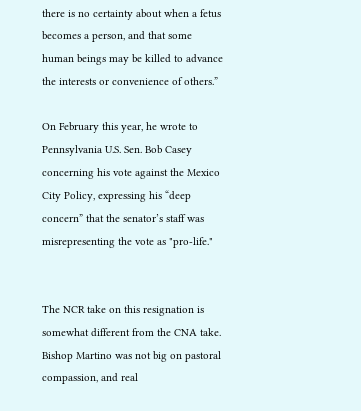there is no certainty about when a fetus becomes a person, and that some human beings may be killed to advance the interests or convenience of others.”

On February this year, he wrote to Pennsylvania U.S. Sen. Bob Casey concerning his vote against the Mexico City Policy, expressing his “deep concern” that the senator’s staff was misrepresenting the vote as "pro-life."


The NCR take on this resignation is somewhat different from the CNA take. Bishop Martino was not big on pastoral compassion, and real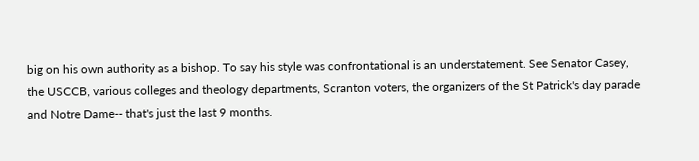big on his own authority as a bishop. To say his style was confrontational is an understatement. See Senator Casey, the USCCB, various colleges and theology departments, Scranton voters, the organizers of the St Patrick's day parade and Notre Dame-- that's just the last 9 months.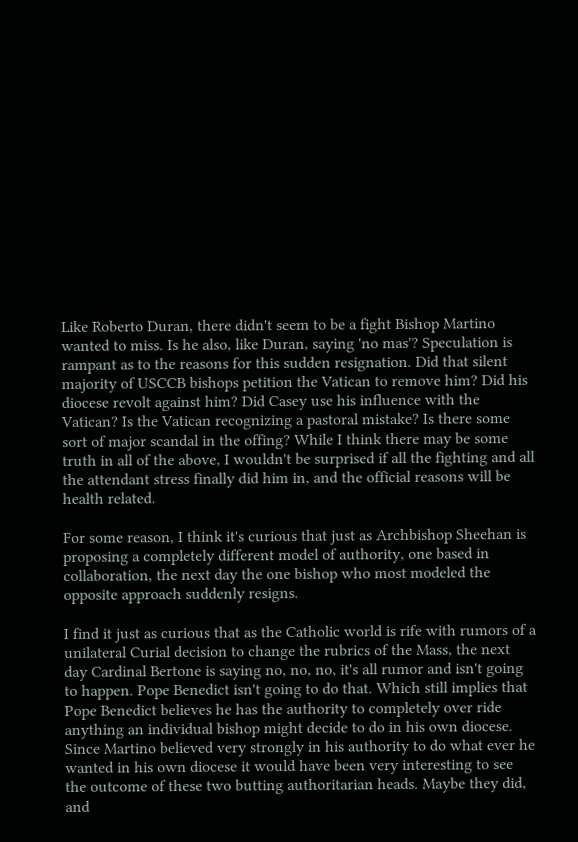Like Roberto Duran, there didn't seem to be a fight Bishop Martino wanted to miss. Is he also, like Duran, saying 'no mas'? Speculation is rampant as to the reasons for this sudden resignation. Did that silent majority of USCCB bishops petition the Vatican to remove him? Did his diocese revolt against him? Did Casey use his influence with the Vatican? Is the Vatican recognizing a pastoral mistake? Is there some sort of major scandal in the offing? While I think there may be some truth in all of the above, I wouldn't be surprised if all the fighting and all the attendant stress finally did him in, and the official reasons will be health related.

For some reason, I think it's curious that just as Archbishop Sheehan is proposing a completely different model of authority, one based in collaboration, the next day the one bishop who most modeled the opposite approach suddenly resigns.

I find it just as curious that as the Catholic world is rife with rumors of a unilateral Curial decision to change the rubrics of the Mass, the next day Cardinal Bertone is saying no, no, no, it's all rumor and isn't going to happen. Pope Benedict isn't going to do that. Which still implies that Pope Benedict believes he has the authority to completely over ride anything an individual bishop might decide to do in his own diocese. Since Martino believed very strongly in his authority to do what ever he wanted in his own diocese it would have been very interesting to see the outcome of these two butting authoritarian heads. Maybe they did, and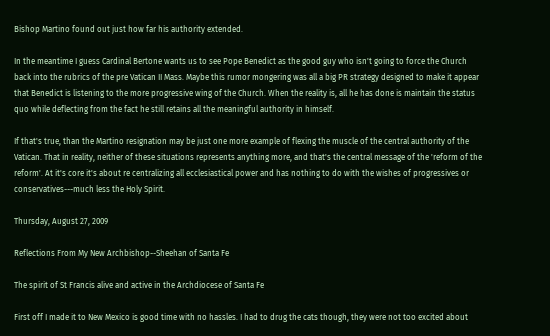Bishop Martino found out just how far his authority extended.

In the meantime I guess Cardinal Bertone wants us to see Pope Benedict as the good guy who isn't going to force the Church back into the rubrics of the pre Vatican II Mass. Maybe this rumor mongering was all a big PR strategy designed to make it appear that Benedict is listening to the more progressive wing of the Church. When the reality is, all he has done is maintain the status quo while deflecting from the fact he still retains all the meaningful authority in himself.

If that's true, than the Martino resignation may be just one more example of flexing the muscle of the central authority of the Vatican. That in reality, neither of these situations represents anything more, and that's the central message of the 'reform of the reform'. At it's core it's about re centralizing all ecclesiastical power and has nothing to do with the wishes of progressives or conservatives---much less the Holy Spirit.

Thursday, August 27, 2009

Reflections From My New Archbishop--Sheehan of Santa Fe

The spirit of St Francis alive and active in the Archdiocese of Santa Fe

First off I made it to New Mexico is good time with no hassles. I had to drug the cats though, they were not too excited about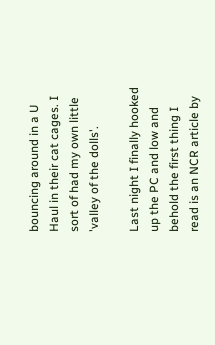bouncing around in a U Haul in their cat cages. I sort of had my own little 'valley of the dolls'.

Last night I finally hooked up the PC and low and behold the first thing I read is an NCR article by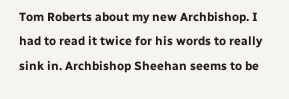Tom Roberts about my new Archbishop. I had to read it twice for his words to really sink in. Archbishop Sheehan seems to be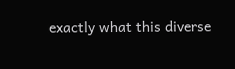exactly what this diverse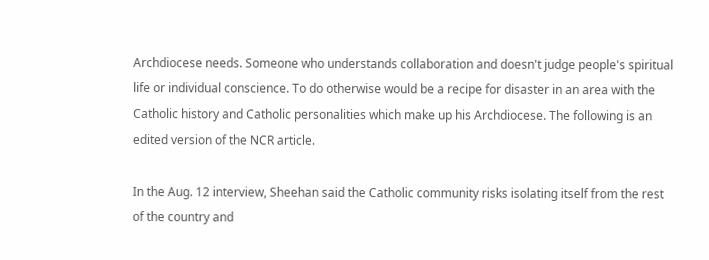Archdiocese needs. Someone who understands collaboration and doesn't judge people's spiritual life or individual conscience. To do otherwise would be a recipe for disaster in an area with the Catholic history and Catholic personalities which make up his Archdiocese. The following is an edited version of the NCR article.

In the Aug. 12 interview, Sheehan said the Catholic community risks isolating itself from the rest of the country and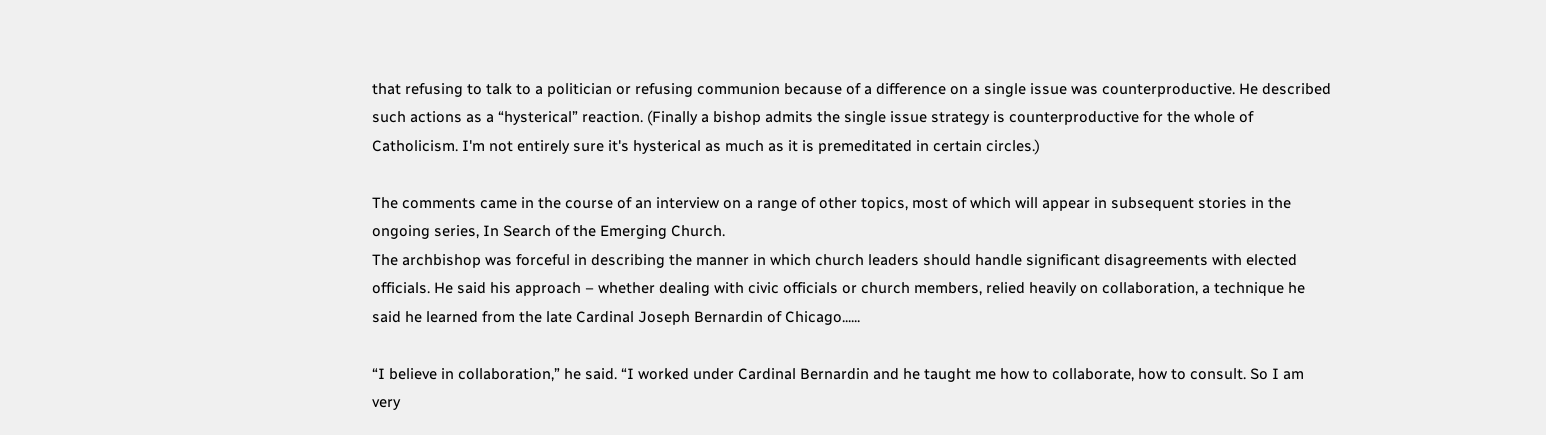that refusing to talk to a politician or refusing communion because of a difference on a single issue was counterproductive. He described such actions as a “hysterical” reaction. (Finally a bishop admits the single issue strategy is counterproductive for the whole of Catholicism. I'm not entirely sure it's hysterical as much as it is premeditated in certain circles.)

The comments came in the course of an interview on a range of other topics, most of which will appear in subsequent stories in the ongoing series, In Search of the Emerging Church.
The archbishop was forceful in describing the manner in which church leaders should handle significant disagreements with elected officials. He said his approach – whether dealing with civic officials or church members, relied heavily on collaboration, a technique he said he learned from the late Cardinal Joseph Bernardin of Chicago......

“I believe in collaboration,” he said. “I worked under Cardinal Bernardin and he taught me how to collaborate, how to consult. So I am very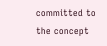committed to the concept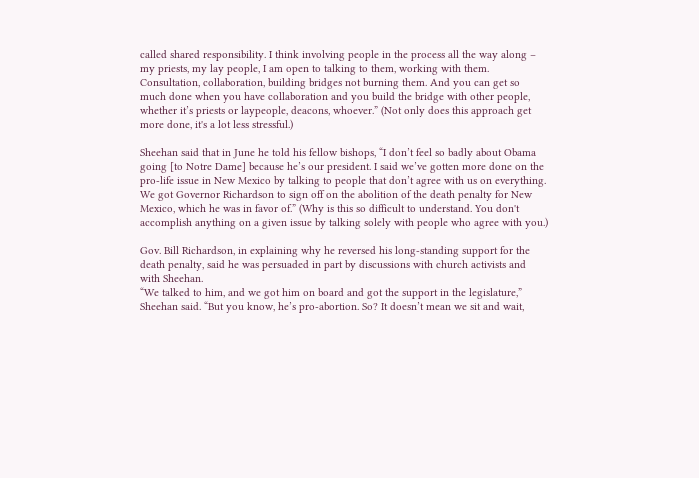called shared responsibility. I think involving people in the process all the way along – my priests, my lay people, I am open to talking to them, working with them. Consultation, collaboration, building bridges not burning them. And you can get so much done when you have collaboration and you build the bridge with other people, whether it’s priests or laypeople, deacons, whoever.” (Not only does this approach get more done, it's a lot less stressful.)

Sheehan said that in June he told his fellow bishops, “I don’t feel so badly about Obama going [to Notre Dame] because he’s our president. I said we’ve gotten more done on the pro-life issue in New Mexico by talking to people that don’t agree with us on everything. We got Governor Richardson to sign off on the abolition of the death penalty for New Mexico, which he was in favor of.” (Why is this so difficult to understand. You don't accomplish anything on a given issue by talking solely with people who agree with you.)

Gov. Bill Richardson, in explaining why he reversed his long-standing support for the death penalty, said he was persuaded in part by discussions with church activists and with Sheehan.
“We talked to him, and we got him on board and got the support in the legislature,” Sheehan said. “But you know, he’s pro-abortion. So? It doesn’t mean we sit and wait,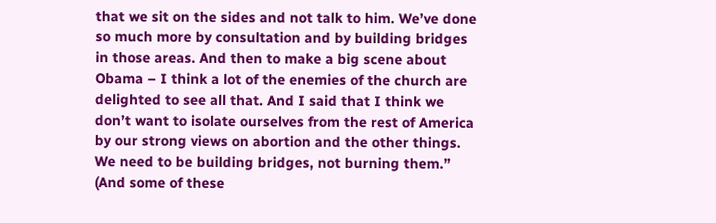that we sit on the sides and not talk to him. We’ve done so much more by consultation and by building bridges in those areas. And then to make a big scene about Obama – I think a lot of the enemies of the church are delighted to see all that. And I said that I think we don’t want to isolate ourselves from the rest of America by our strong views on abortion and the other things. We need to be building bridges, not burning them.” (And some of these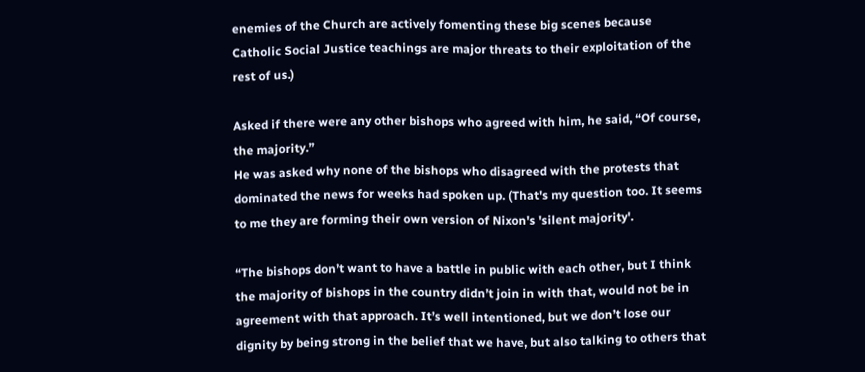enemies of the Church are actively fomenting these big scenes because Catholic Social Justice teachings are major threats to their exploitation of the rest of us.)

Asked if there were any other bishops who agreed with him, he said, “Of course, the majority.”
He was asked why none of the bishops who disagreed with the protests that dominated the news for weeks had spoken up. (That's my question too. It seems to me they are forming their own version of Nixon's 'silent majority'.

“The bishops don’t want to have a battle in public with each other, but I think the majority of bishops in the country didn’t join in with that, would not be in agreement with that approach. It’s well intentioned, but we don’t lose our dignity by being strong in the belief that we have, but also talking to others that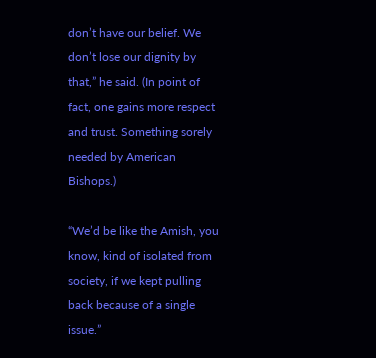don’t have our belief. We don’t lose our dignity by that,” he said. (In point of fact, one gains more respect and trust. Something sorely needed by American Bishops.)

“We’d be like the Amish, you know, kind of isolated from society, if we kept pulling back because of a single issue.”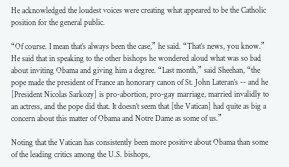He acknowledged the loudest voices were creating what appeared to be the Catholic position for the general public.

“Of course. I mean that’s always been the case,” he said. “That’s news, you know.”
He said that in speaking to the other bishops he wondered aloud what was so bad about inviting Obama and giving him a degree. “Last month,” said Sheehan, “the pope made the president of France an honorary canon of St. John Lateran’s -- and he [President Nicolas Sarkozy] is pro-abortion, pro-gay marriage, married invalidly to an actress, and the pope did that. It doesn’t seem that [the Vatican] had quite as big a concern about this matter of Obama and Notre Dame as some of us.”

Noting that the Vatican has consistently been more positive about Obama than some of the leading critics among the U.S. bishops,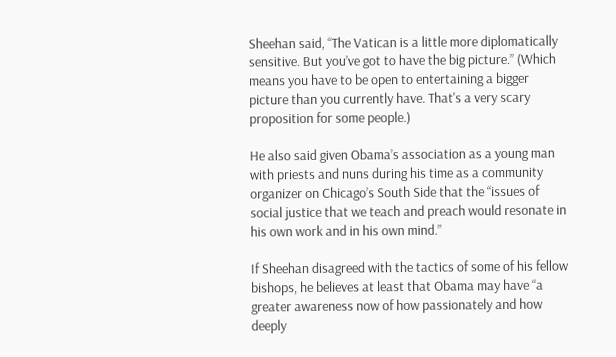Sheehan said, “The Vatican is a little more diplomatically sensitive. But you’ve got to have the big picture.” (Which means you have to be open to entertaining a bigger picture than you currently have. That's a very scary proposition for some people.)

He also said given Obama’s association as a young man with priests and nuns during his time as a community organizer on Chicago’s South Side that the “issues of social justice that we teach and preach would resonate in his own work and in his own mind.”

If Sheehan disagreed with the tactics of some of his fellow bishops, he believes at least that Obama may have “a greater awareness now of how passionately and how deeply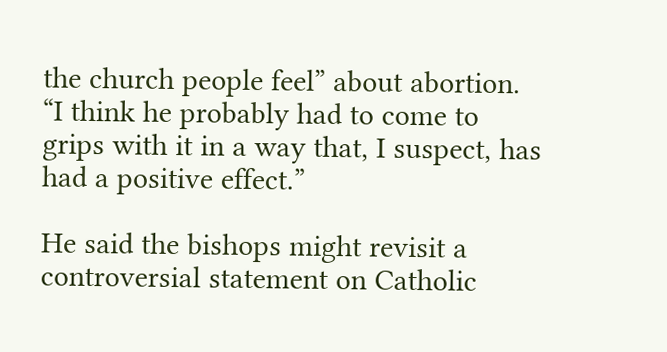the church people feel” about abortion. “I think he probably had to come to grips with it in a way that, I suspect, has had a positive effect.”

He said the bishops might revisit a controversial statement on Catholic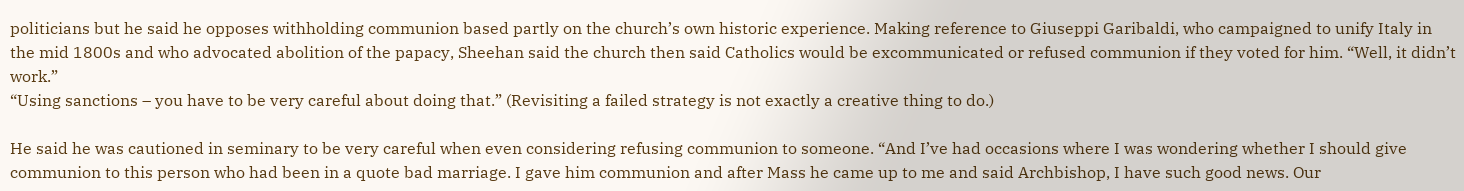politicians but he said he opposes withholding communion based partly on the church’s own historic experience. Making reference to Giuseppi Garibaldi, who campaigned to unify Italy in the mid 1800s and who advocated abolition of the papacy, Sheehan said the church then said Catholics would be excommunicated or refused communion if they voted for him. “Well, it didn’t work.”
“Using sanctions – you have to be very careful about doing that.” (Revisiting a failed strategy is not exactly a creative thing to do.)

He said he was cautioned in seminary to be very careful when even considering refusing communion to someone. “And I’ve had occasions where I was wondering whether I should give communion to this person who had been in a quote bad marriage. I gave him communion and after Mass he came up to me and said Archbishop, I have such good news. Our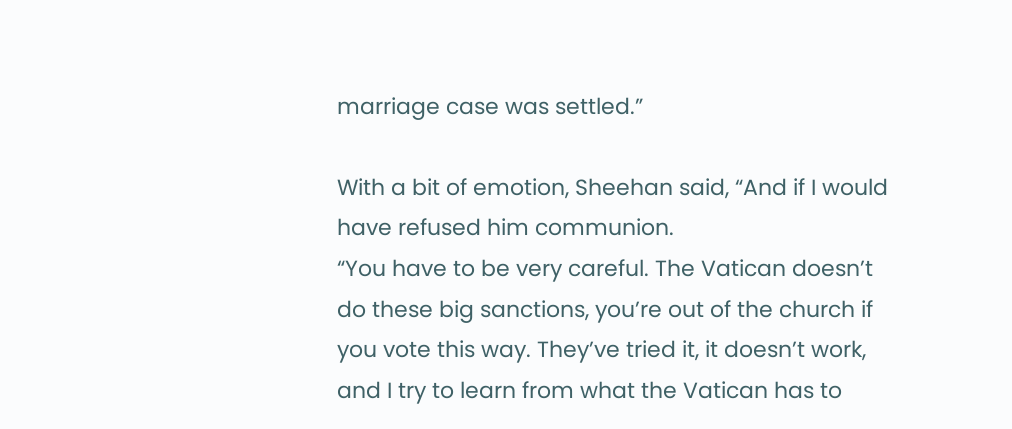marriage case was settled.”

With a bit of emotion, Sheehan said, “And if I would have refused him communion.
“You have to be very careful. The Vatican doesn’t do these big sanctions, you’re out of the church if you vote this way. They’ve tried it, it doesn’t work, and I try to learn from what the Vatican has to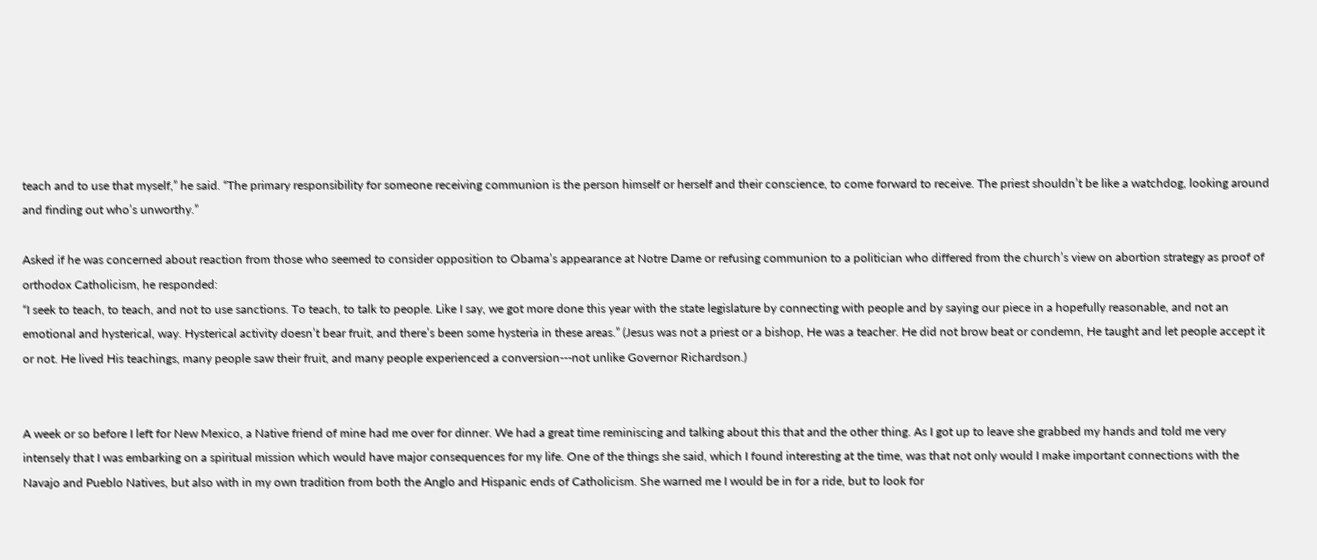teach and to use that myself,” he said. “The primary responsibility for someone receiving communion is the person himself or herself and their conscience, to come forward to receive. The priest shouldn’t be like a watchdog, looking around and finding out who’s unworthy.”

Asked if he was concerned about reaction from those who seemed to consider opposition to Obama’s appearance at Notre Dame or refusing communion to a politician who differed from the church’s view on abortion strategy as proof of orthodox Catholicism, he responded:
“I seek to teach, to teach, and not to use sanctions. To teach, to talk to people. Like I say, we got more done this year with the state legislature by connecting with people and by saying our piece in a hopefully reasonable, and not an emotional and hysterical, way. Hysterical activity doesn’t bear fruit, and there’s been some hysteria in these areas.” (Jesus was not a priest or a bishop, He was a teacher. He did not brow beat or condemn, He taught and let people accept it or not. He lived His teachings, many people saw their fruit, and many people experienced a conversion---not unlike Governor Richardson.)


A week or so before I left for New Mexico, a Native friend of mine had me over for dinner. We had a great time reminiscing and talking about this that and the other thing. As I got up to leave she grabbed my hands and told me very intensely that I was embarking on a spiritual mission which would have major consequences for my life. One of the things she said, which I found interesting at the time, was that not only would I make important connections with the Navajo and Pueblo Natives, but also with in my own tradition from both the Anglo and Hispanic ends of Catholicism. She warned me I would be in for a ride, but to look for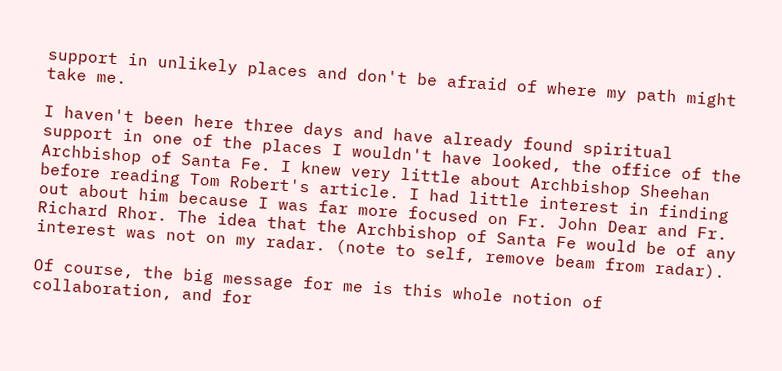support in unlikely places and don't be afraid of where my path might take me.

I haven't been here three days and have already found spiritual support in one of the places I wouldn't have looked, the office of the Archbishop of Santa Fe. I knew very little about Archbishop Sheehan before reading Tom Robert's article. I had little interest in finding out about him because I was far more focused on Fr. John Dear and Fr. Richard Rhor. The idea that the Archbishop of Santa Fe would be of any interest was not on my radar. (note to self, remove beam from radar).

Of course, the big message for me is this whole notion of collaboration, and for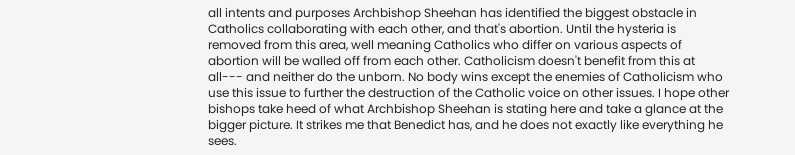all intents and purposes Archbishop Sheehan has identified the biggest obstacle in Catholics collaborating with each other, and that's abortion. Until the hysteria is removed from this area, well meaning Catholics who differ on various aspects of abortion will be walled off from each other. Catholicism doesn't benefit from this at all--- and neither do the unborn. No body wins except the enemies of Catholicism who use this issue to further the destruction of the Catholic voice on other issues. I hope other bishops take heed of what Archbishop Sheehan is stating here and take a glance at the bigger picture. It strikes me that Benedict has, and he does not exactly like everything he sees.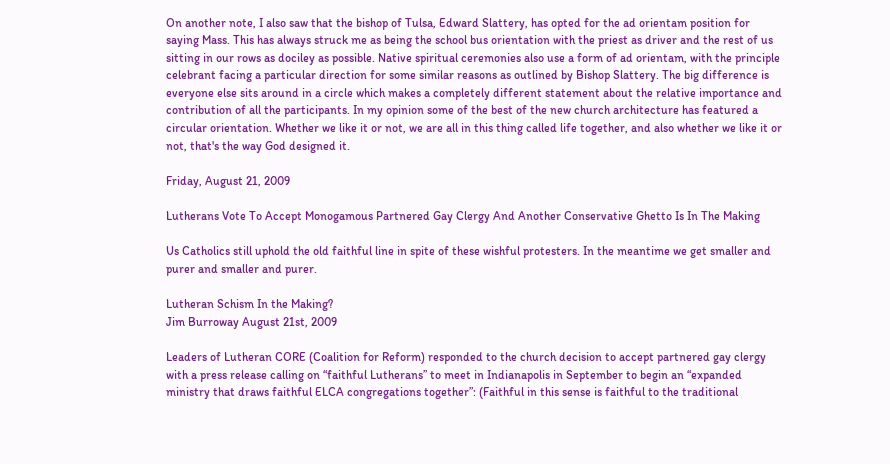On another note, I also saw that the bishop of Tulsa, Edward Slattery, has opted for the ad orientam position for saying Mass. This has always struck me as being the school bus orientation with the priest as driver and the rest of us sitting in our rows as dociley as possible. Native spiritual ceremonies also use a form of ad orientam, with the principle celebrant facing a particular direction for some similar reasons as outlined by Bishop Slattery. The big difference is everyone else sits around in a circle which makes a completely different statement about the relative importance and contribution of all the participants. In my opinion some of the best of the new church architecture has featured a circular orientation. Whether we like it or not, we are all in this thing called life together, and also whether we like it or not, that's the way God designed it.

Friday, August 21, 2009

Lutherans Vote To Accept Monogamous Partnered Gay Clergy And Another Conservative Ghetto Is In The Making

Us Catholics still uphold the old faithful line in spite of these wishful protesters. In the meantime we get smaller and purer and smaller and purer.

Lutheran Schism In the Making?
Jim Burroway August 21st, 2009

Leaders of Lutheran CORE (Coalition for Reform) responded to the church decision to accept partnered gay clergy with a press release calling on “faithful Lutherans” to meet in Indianapolis in September to begin an “expanded ministry that draws faithful ELCA congregations together”: (Faithful in this sense is faithful to the traditional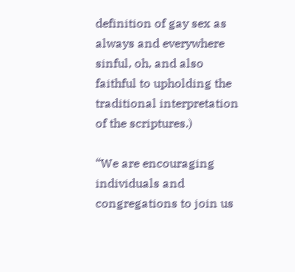definition of gay sex as always and everywhere sinful, oh, and also faithful to upholding the traditional interpretation of the scriptures.)

“We are encouraging individuals and congregations to join us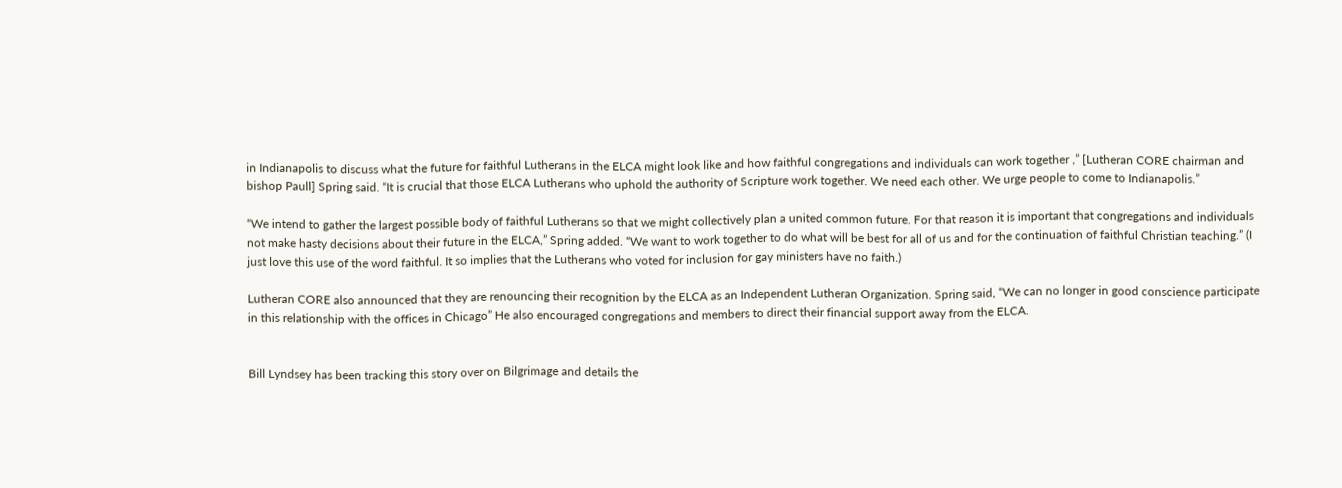in Indianapolis to discuss what the future for faithful Lutherans in the ELCA might look like and how faithful congregations and individuals can work together ,” [Lutheran CORE chairman and bishop Paull] Spring said. “It is crucial that those ELCA Lutherans who uphold the authority of Scripture work together. We need each other. We urge people to come to Indianapolis.”

“We intend to gather the largest possible body of faithful Lutherans so that we might collectively plan a united common future. For that reason it is important that congregations and individuals not make hasty decisions about their future in the ELCA,” Spring added. “We want to work together to do what will be best for all of us and for the continuation of faithful Christian teaching.” (I just love this use of the word faithful. It so implies that the Lutherans who voted for inclusion for gay ministers have no faith.)

Lutheran CORE also announced that they are renouncing their recognition by the ELCA as an Independent Lutheran Organization. Spring said, “We can no longer in good conscience participate in this relationship with the offices in Chicago” He also encouraged congregations and members to direct their financial support away from the ELCA.


Bill Lyndsey has been tracking this story over on Bilgrimage and details the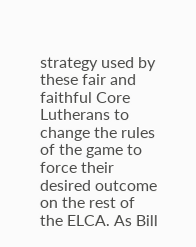strategy used by these fair and faithful Core Lutherans to change the rules of the game to force their desired outcome on the rest of the ELCA. As Bill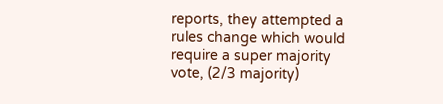reports, they attempted a rules change which would require a super majority vote, (2/3 majority)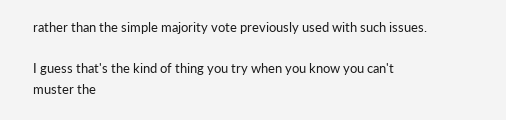rather than the simple majority vote previously used with such issues.

I guess that's the kind of thing you try when you know you can't muster the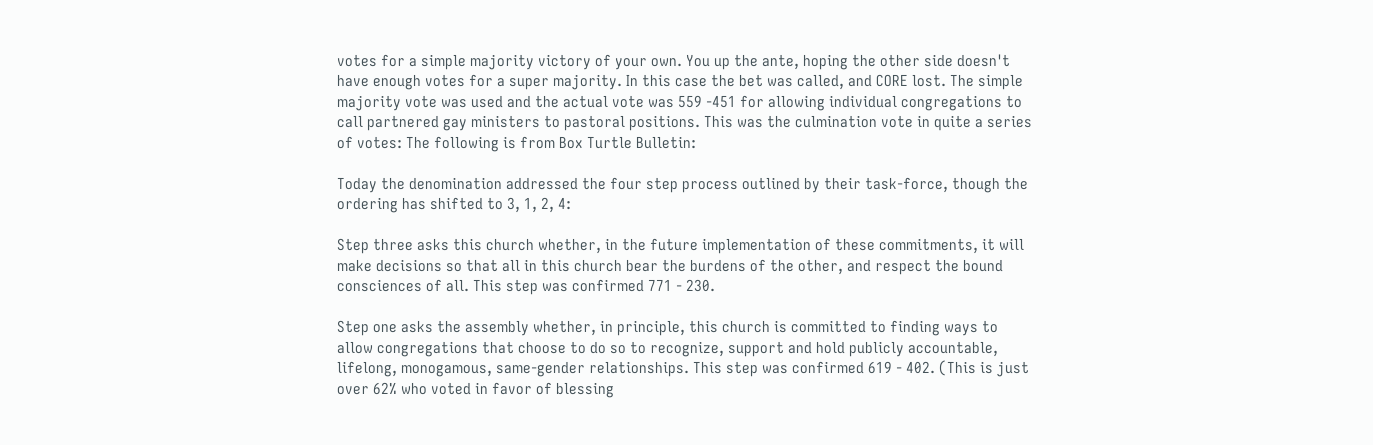votes for a simple majority victory of your own. You up the ante, hoping the other side doesn't have enough votes for a super majority. In this case the bet was called, and CORE lost. The simple majority vote was used and the actual vote was 559 -451 for allowing individual congregations to call partnered gay ministers to pastoral positions. This was the culmination vote in quite a series of votes: The following is from Box Turtle Bulletin:

Today the denomination addressed the four step process outlined by their task-force, though the ordering has shifted to 3, 1, 2, 4:

Step three asks this church whether, in the future implementation of these commitments, it will make decisions so that all in this church bear the burdens of the other, and respect the bound consciences of all. This step was confirmed 771 - 230.

Step one asks the assembly whether, in principle, this church is committed to finding ways to allow congregations that choose to do so to recognize, support and hold publicly accountable, lifelong, monogamous, same-gender relationships. This step was confirmed 619 - 402. (This is just over 62% who voted in favor of blessing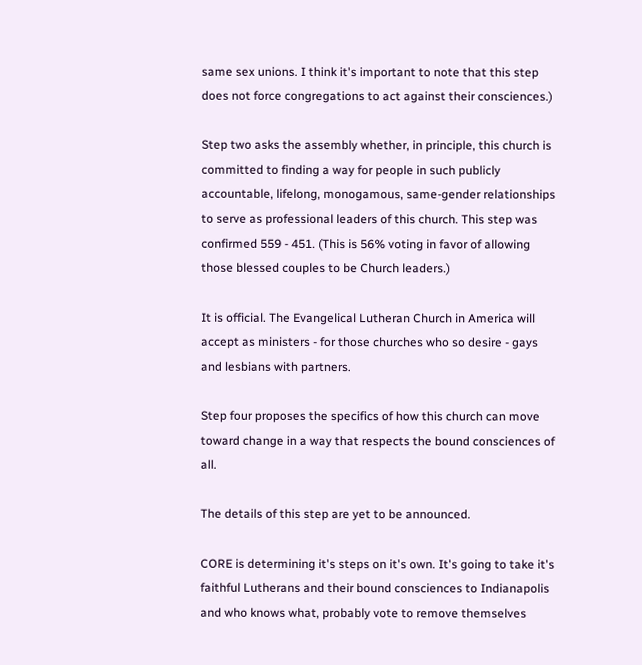same sex unions. I think it's important to note that this step does not force congregations to act against their consciences.)

Step two asks the assembly whether, in principle, this church is committed to finding a way for people in such publicly accountable, lifelong, monogamous, same-gender relationships to serve as professional leaders of this church. This step was confirmed 559 - 451. (This is 56% voting in favor of allowing those blessed couples to be Church leaders.)

It is official. The Evangelical Lutheran Church in America will accept as ministers - for those churches who so desire - gays and lesbians with partners.

Step four proposes the specifics of how this church can move toward change in a way that respects the bound consciences of all.

The details of this step are yet to be announced.

CORE is determining it's steps on it's own. It's going to take it's faithful Lutherans and their bound consciences to Indianapolis and who knows what, probably vote to remove themselves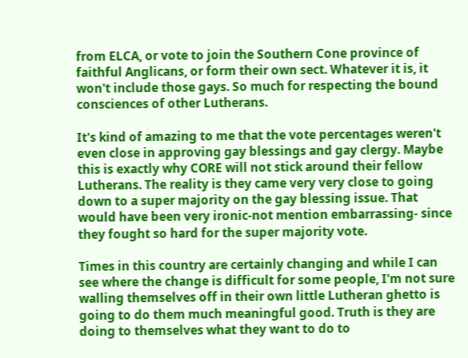from ELCA, or vote to join the Southern Cone province of faithful Anglicans, or form their own sect. Whatever it is, it won't include those gays. So much for respecting the bound consciences of other Lutherans.

It's kind of amazing to me that the vote percentages weren't even close in approving gay blessings and gay clergy. Maybe this is exactly why CORE will not stick around their fellow Lutherans. The reality is they came very very close to going down to a super majority on the gay blessing issue. That would have been very ironic-not mention embarrassing- since they fought so hard for the super majority vote.

Times in this country are certainly changing and while I can see where the change is difficult for some people, I'm not sure walling themselves off in their own little Lutheran ghetto is going to do them much meaningful good. Truth is they are doing to themselves what they want to do to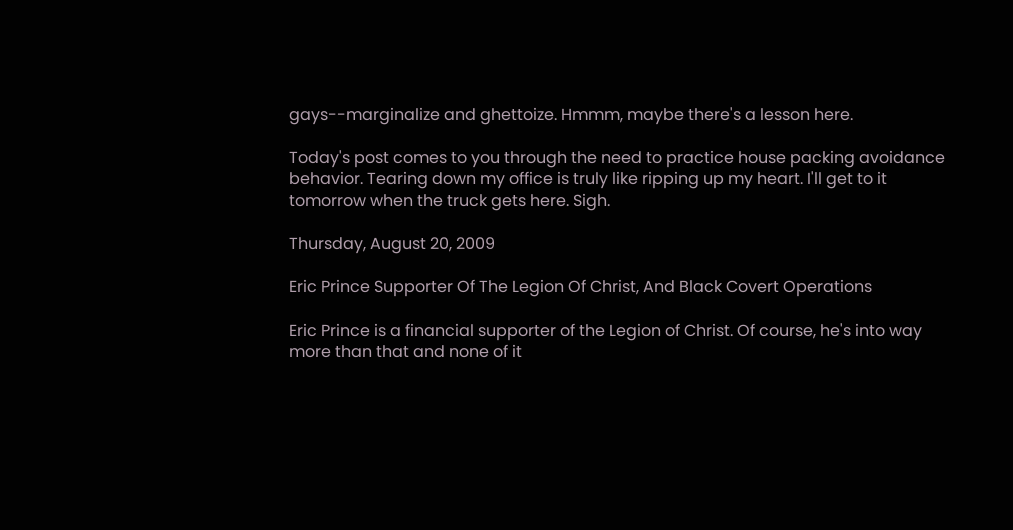gays--marginalize and ghettoize. Hmmm, maybe there's a lesson here.

Today's post comes to you through the need to practice house packing avoidance behavior. Tearing down my office is truly like ripping up my heart. I'll get to it tomorrow when the truck gets here. Sigh.

Thursday, August 20, 2009

Eric Prince Supporter Of The Legion Of Christ, And Black Covert Operations

Eric Prince is a financial supporter of the Legion of Christ. Of course, he's into way more than that and none of it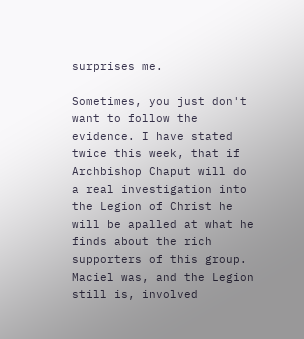surprises me.

Sometimes, you just don't want to follow the evidence. I have stated twice this week, that if Archbishop Chaput will do a real investigation into the Legion of Christ he will be apalled at what he finds about the rich supporters of this group. Maciel was, and the Legion still is, involved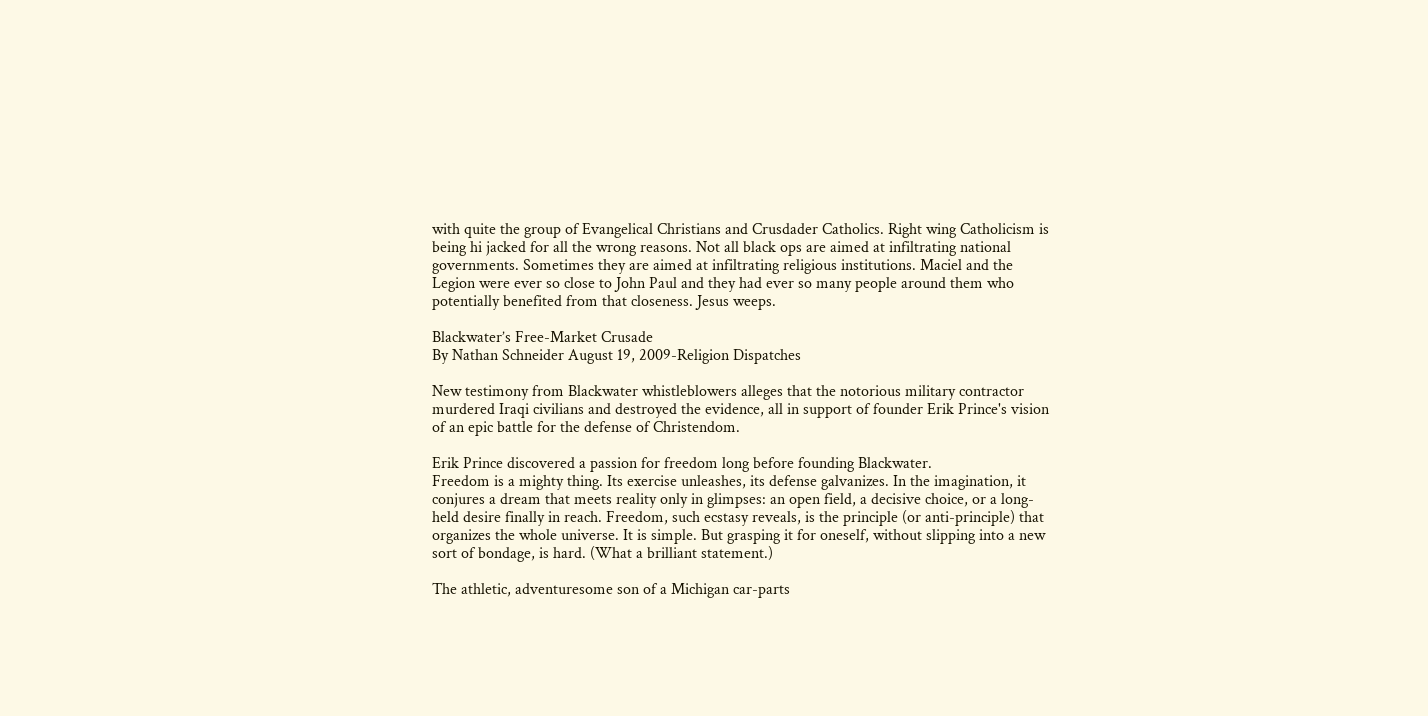with quite the group of Evangelical Christians and Crusdader Catholics. Right wing Catholicism is being hi jacked for all the wrong reasons. Not all black ops are aimed at infiltrating national governments. Sometimes they are aimed at infiltrating religious institutions. Maciel and the Legion were ever so close to John Paul and they had ever so many people around them who potentially benefited from that closeness. Jesus weeps.

Blackwater’s Free-Market Crusade
By Nathan Schneider August 19, 2009-Religion Dispatches

New testimony from Blackwater whistleblowers alleges that the notorious military contractor murdered Iraqi civilians and destroyed the evidence, all in support of founder Erik Prince's vision of an epic battle for the defense of Christendom.

Erik Prince discovered a passion for freedom long before founding Blackwater.
Freedom is a mighty thing. Its exercise unleashes, its defense galvanizes. In the imagination, it conjures a dream that meets reality only in glimpses: an open field, a decisive choice, or a long-held desire finally in reach. Freedom, such ecstasy reveals, is the principle (or anti-principle) that organizes the whole universe. It is simple. But grasping it for oneself, without slipping into a new sort of bondage, is hard. (What a brilliant statement.)

The athletic, adventuresome son of a Michigan car-parts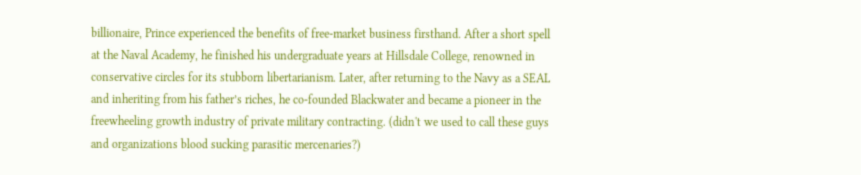billionaire, Prince experienced the benefits of free-market business firsthand. After a short spell at the Naval Academy, he finished his undergraduate years at Hillsdale College, renowned in conservative circles for its stubborn libertarianism. Later, after returning to the Navy as a SEAL and inheriting from his father’s riches, he co-founded Blackwater and became a pioneer in the freewheeling growth industry of private military contracting. (didn't we used to call these guys and organizations blood sucking parasitic mercenaries?)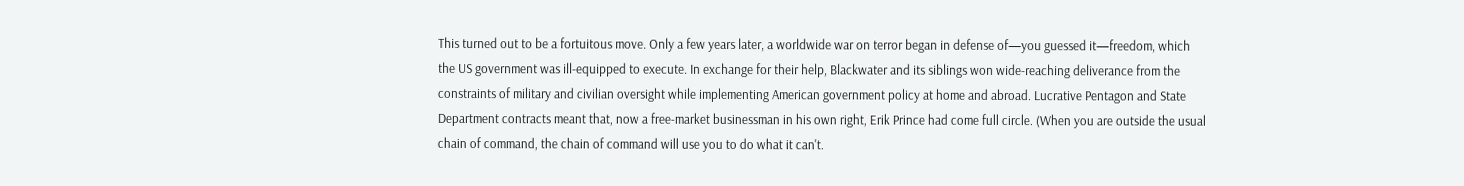This turned out to be a fortuitous move. Only a few years later, a worldwide war on terror began in defense of—you guessed it—freedom, which the US government was ill-equipped to execute. In exchange for their help, Blackwater and its siblings won wide-reaching deliverance from the constraints of military and civilian oversight while implementing American government policy at home and abroad. Lucrative Pentagon and State Department contracts meant that, now a free-market businessman in his own right, Erik Prince had come full circle. (When you are outside the usual chain of command, the chain of command will use you to do what it can't.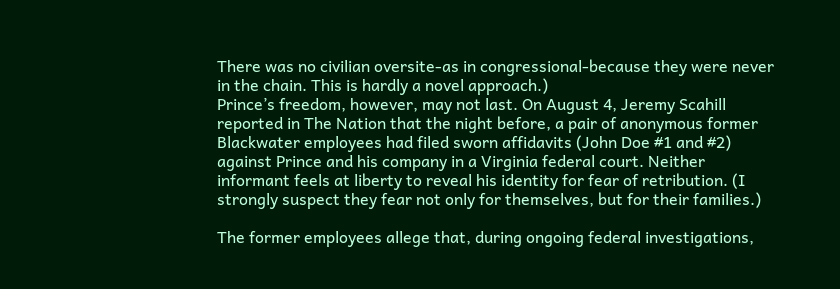There was no civilian oversite-as in congressional-because they were never in the chain. This is hardly a novel approach.)
Prince’s freedom, however, may not last. On August 4, Jeremy Scahill reported in The Nation that the night before, a pair of anonymous former Blackwater employees had filed sworn affidavits (John Doe #1 and #2) against Prince and his company in a Virginia federal court. Neither informant feels at liberty to reveal his identity for fear of retribution. (I strongly suspect they fear not only for themselves, but for their families.)

The former employees allege that, during ongoing federal investigations,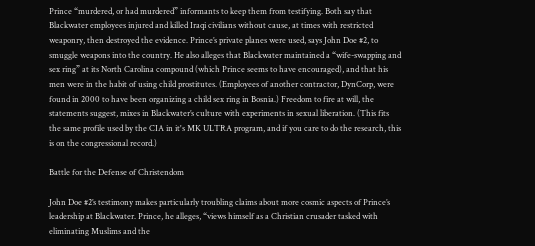Prince “murdered, or had murdered” informants to keep them from testifying. Both say that Blackwater employees injured and killed Iraqi civilians without cause, at times with restricted weaponry, then destroyed the evidence. Prince’s private planes were used, says John Doe #2, to smuggle weapons into the country. He also alleges that Blackwater maintained a “wife-swapping and sex ring” at its North Carolina compound (which Prince seems to have encouraged), and that his men were in the habit of using child prostitutes. (Employees of another contractor, DynCorp, were found in 2000 to have been organizing a child sex ring in Bosnia.) Freedom to fire at will, the statements suggest, mixes in Blackwater’s culture with experiments in sexual liberation. (This fits the same profile used by the CIA in it's MK ULTRA program, and if you care to do the research, this is on the congressional record.)

Battle for the Defense of Christendom

John Doe #2’s testimony makes particularly troubling claims about more cosmic aspects of Prince’s leadership at Blackwater. Prince, he alleges, “views himself as a Christian crusader tasked with eliminating Muslims and the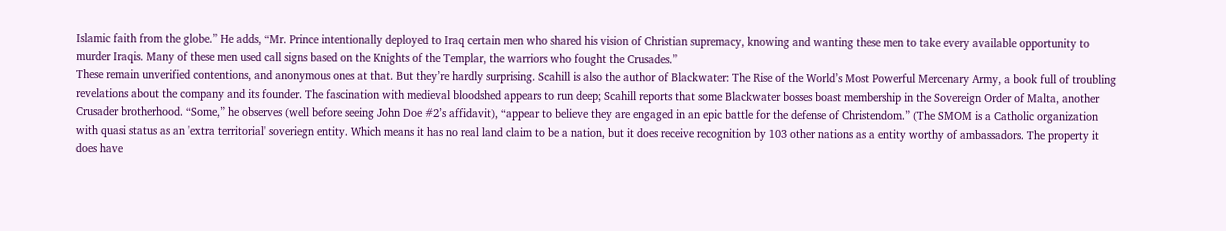Islamic faith from the globe.” He adds, “Mr. Prince intentionally deployed to Iraq certain men who shared his vision of Christian supremacy, knowing and wanting these men to take every available opportunity to murder Iraqis. Many of these men used call signs based on the Knights of the Templar, the warriors who fought the Crusades.”
These remain unverified contentions, and anonymous ones at that. But they’re hardly surprising. Scahill is also the author of Blackwater: The Rise of the World’s Most Powerful Mercenary Army, a book full of troubling revelations about the company and its founder. The fascination with medieval bloodshed appears to run deep; Scahill reports that some Blackwater bosses boast membership in the Sovereign Order of Malta, another Crusader brotherhood. “Some,” he observes (well before seeing John Doe #2’s affidavit), “appear to believe they are engaged in an epic battle for the defense of Christendom.” (The SMOM is a Catholic organization with quasi status as an 'extra territorial' soveriegn entity. Which means it has no real land claim to be a nation, but it does receive recognition by 103 other nations as a entity worthy of ambassadors. The property it does have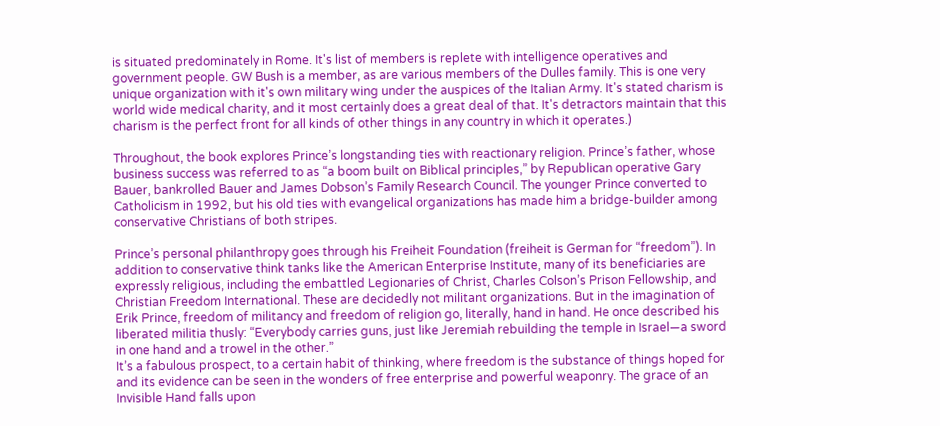is situated predominately in Rome. It's list of members is replete with intelligence operatives and government people. GW Bush is a member, as are various members of the Dulles family. This is one very unique organization with it's own military wing under the auspices of the Italian Army. It's stated charism is world wide medical charity, and it most certainly does a great deal of that. It's detractors maintain that this charism is the perfect front for all kinds of other things in any country in which it operates.)

Throughout, the book explores Prince’s longstanding ties with reactionary religion. Prince’s father, whose business success was referred to as “a boom built on Biblical principles,” by Republican operative Gary Bauer, bankrolled Bauer and James Dobson’s Family Research Council. The younger Prince converted to Catholicism in 1992, but his old ties with evangelical organizations has made him a bridge-builder among conservative Christians of both stripes.

Prince’s personal philanthropy goes through his Freiheit Foundation (freiheit is German for “freedom”). In addition to conservative think tanks like the American Enterprise Institute, many of its beneficiaries are expressly religious, including the embattled Legionaries of Christ, Charles Colson’s Prison Fellowship, and Christian Freedom International. These are decidedly not militant organizations. But in the imagination of Erik Prince, freedom of militancy and freedom of religion go, literally, hand in hand. He once described his liberated militia thusly: “Everybody carries guns, just like Jeremiah rebuilding the temple in Israel—a sword in one hand and a trowel in the other.”
It’s a fabulous prospect, to a certain habit of thinking, where freedom is the substance of things hoped for and its evidence can be seen in the wonders of free enterprise and powerful weaponry. The grace of an Invisible Hand falls upon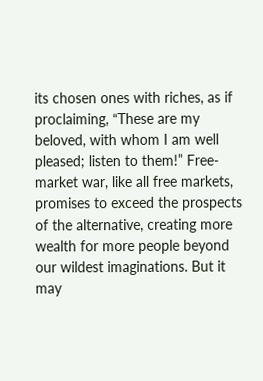its chosen ones with riches, as if proclaiming, “These are my beloved, with whom I am well pleased; listen to them!” Free-market war, like all free markets, promises to exceed the prospects of the alternative, creating more wealth for more people beyond our wildest imaginations. But it may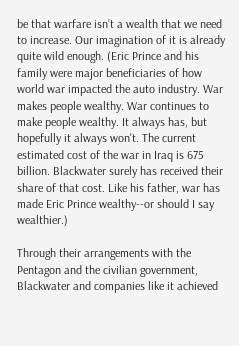be that warfare isn’t a wealth that we need to increase. Our imagination of it is already quite wild enough. (Eric Prince and his family were major beneficiaries of how world war impacted the auto industry. War makes people wealthy. War continues to make people wealthy. It always has, but hopefully it always won't. The current estimated cost of the war in Iraq is 675 billion. Blackwater surely has received their share of that cost. Like his father, war has made Eric Prince wealthy--or should I say wealthier.)

Through their arrangements with the Pentagon and the civilian government, Blackwater and companies like it achieved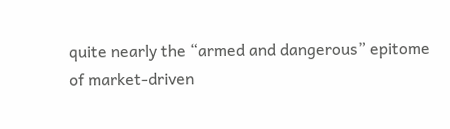quite nearly the “armed and dangerous” epitome of market-driven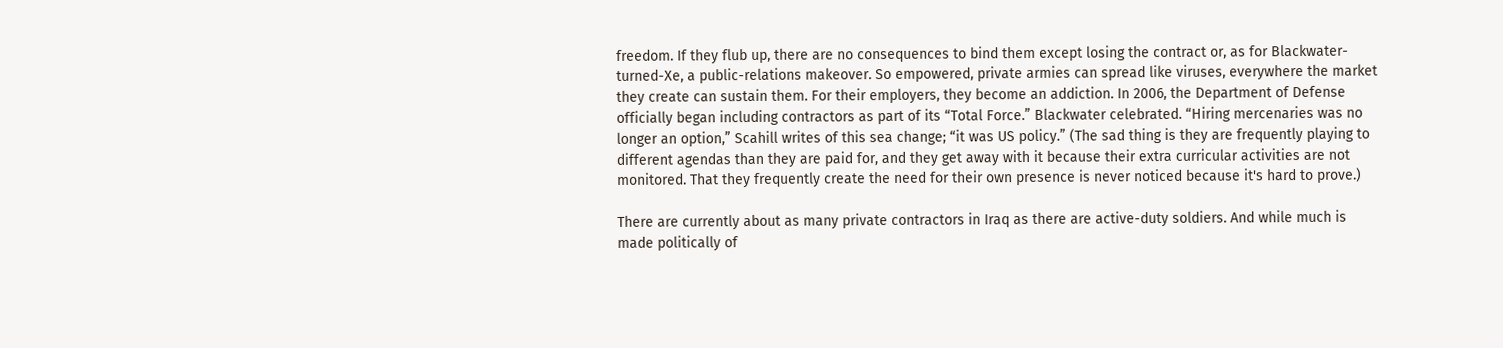freedom. If they flub up, there are no consequences to bind them except losing the contract or, as for Blackwater-turned-Xe, a public-relations makeover. So empowered, private armies can spread like viruses, everywhere the market they create can sustain them. For their employers, they become an addiction. In 2006, the Department of Defense officially began including contractors as part of its “Total Force.” Blackwater celebrated. “Hiring mercenaries was no longer an option,” Scahill writes of this sea change; “it was US policy.” (The sad thing is they are frequently playing to different agendas than they are paid for, and they get away with it because their extra curricular activities are not monitored. That they frequently create the need for their own presence is never noticed because it's hard to prove.)

There are currently about as many private contractors in Iraq as there are active-duty soldiers. And while much is made politically of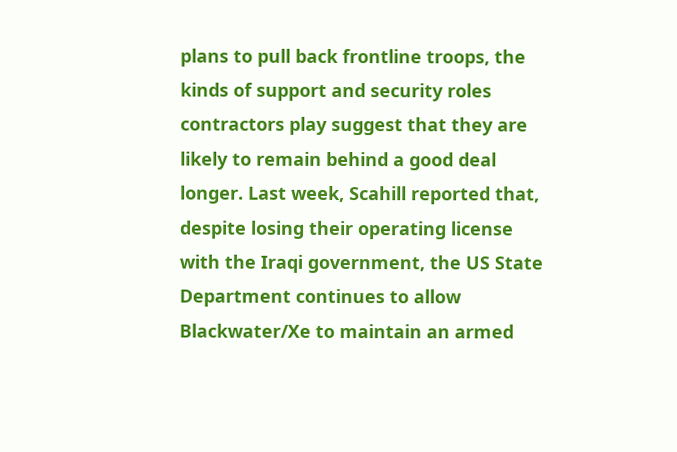plans to pull back frontline troops, the kinds of support and security roles contractors play suggest that they are likely to remain behind a good deal longer. Last week, Scahill reported that, despite losing their operating license with the Iraqi government, the US State Department continues to allow Blackwater/Xe to maintain an armed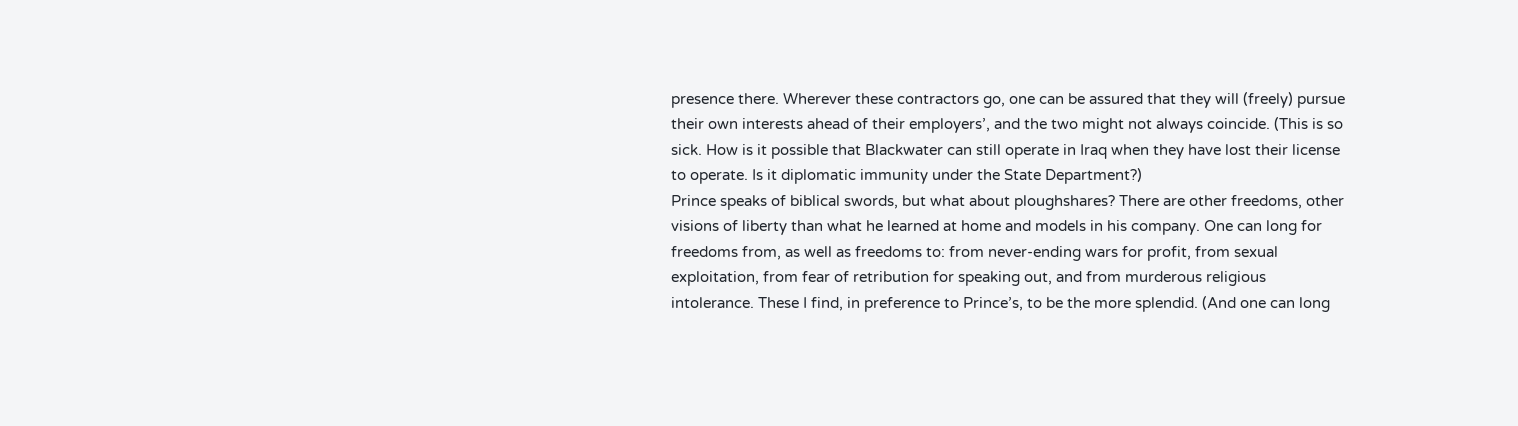presence there. Wherever these contractors go, one can be assured that they will (freely) pursue their own interests ahead of their employers’, and the two might not always coincide. (This is so sick. How is it possible that Blackwater can still operate in Iraq when they have lost their license to operate. Is it diplomatic immunity under the State Department?)
Prince speaks of biblical swords, but what about ploughshares? There are other freedoms, other visions of liberty than what he learned at home and models in his company. One can long for freedoms from, as well as freedoms to: from never-ending wars for profit, from sexual exploitation, from fear of retribution for speaking out, and from murderous religious intolerance. These I find, in preference to Prince’s, to be the more splendid. (And one can long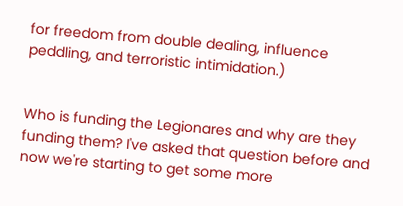for freedom from double dealing, influence peddling, and terroristic intimidation.)


Who is funding the Legionares and why are they funding them? I've asked that question before and now we're starting to get some more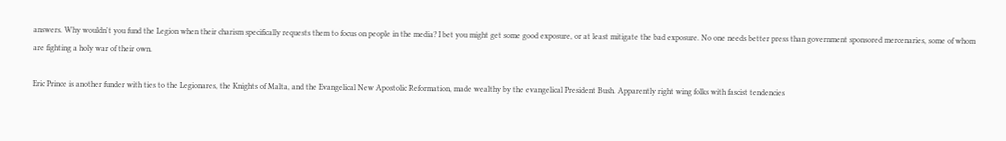answers. Why wouldn't you fund the Legion when their charism specifically requests them to focus on people in the media? I bet you might get some good exposure, or at least mitigate the bad exposure. No one needs better press than government sponsored mercenaries, some of whom are fighting a holy war of their own.

Eric Prince is another funder with ties to the Legionares, the Knights of Malta, and the Evangelical New Apostolic Reformation, made wealthy by the evangelical President Bush. Apparently right wing folks with fascist tendencies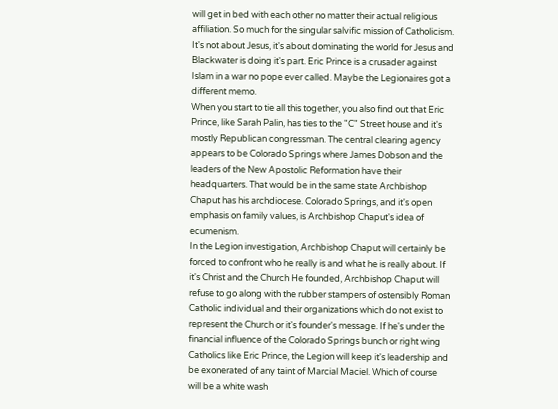will get in bed with each other no matter their actual religious affiliation. So much for the singular salvific mission of Catholicism. It's not about Jesus, it's about dominating the world for Jesus and Blackwater is doing it's part. Eric Prince is a crusader against Islam in a war no pope ever called. Maybe the Legionaires got a different memo.
When you start to tie all this together, you also find out that Eric Prince, like Sarah Palin, has ties to the "C" Street house and it's mostly Republican congressman. The central clearing agency appears to be Colorado Springs where James Dobson and the leaders of the New Apostolic Reformation have their headquarters. That would be in the same state Archbishop Chaput has his archdiocese. Colorado Springs, and it's open emphasis on family values, is Archbishop Chaput's idea of ecumenism.
In the Legion investigation, Archbishop Chaput will certainly be forced to confront who he really is and what he is really about. If it's Christ and the Church He founded, Archbishop Chaput will refuse to go along with the rubber stampers of ostensibly Roman Catholic individual and their organizations which do not exist to represent the Church or it's founder's message. If he's under the financial influence of the Colorado Springs bunch or right wing Catholics like Eric Prince, the Legion will keep it's leadership and be exonerated of any taint of Marcial Maciel. Which of course will be a white wash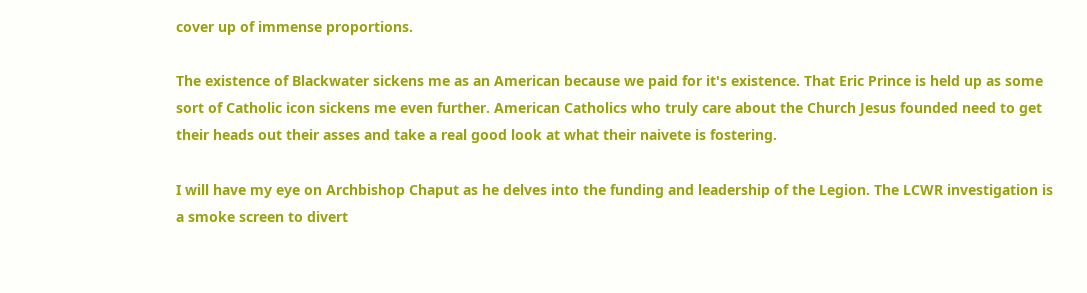cover up of immense proportions.

The existence of Blackwater sickens me as an American because we paid for it's existence. That Eric Prince is held up as some sort of Catholic icon sickens me even further. American Catholics who truly care about the Church Jesus founded need to get their heads out their asses and take a real good look at what their naivete is fostering.

I will have my eye on Archbishop Chaput as he delves into the funding and leadership of the Legion. The LCWR investigation is a smoke screen to divert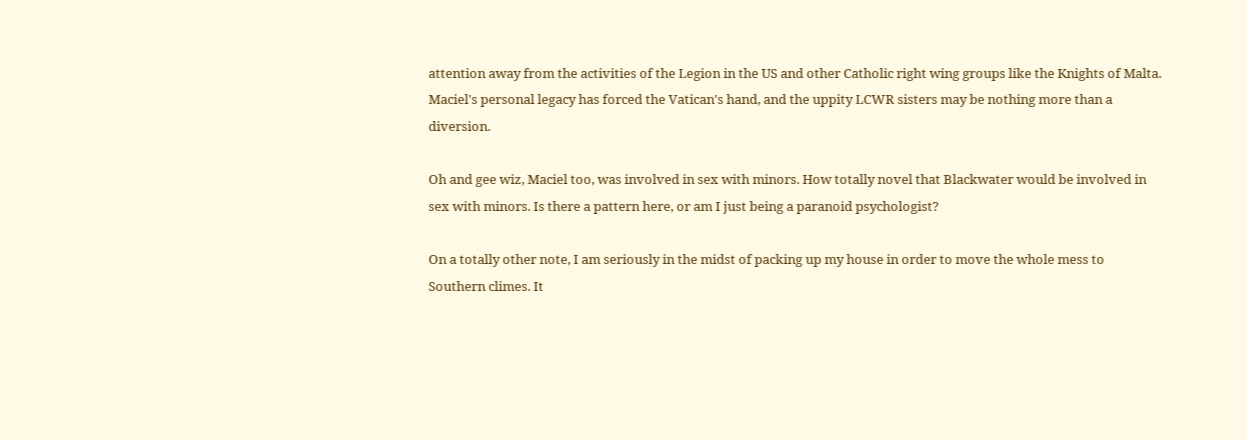attention away from the activities of the Legion in the US and other Catholic right wing groups like the Knights of Malta. Maciel's personal legacy has forced the Vatican's hand, and the uppity LCWR sisters may be nothing more than a diversion.

Oh and gee wiz, Maciel too, was involved in sex with minors. How totally novel that Blackwater would be involved in sex with minors. Is there a pattern here, or am I just being a paranoid psychologist?

On a totally other note, I am seriously in the midst of packing up my house in order to move the whole mess to Southern climes. It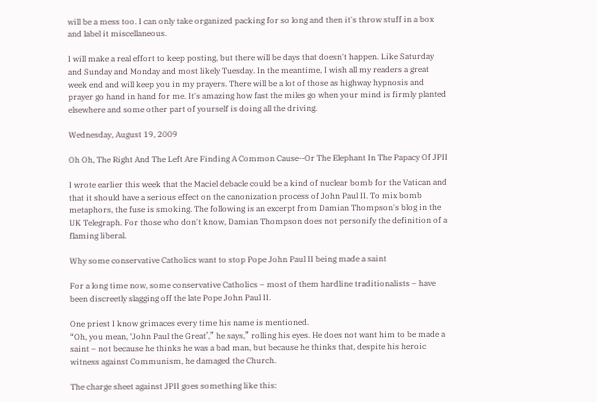will be a mess too. I can only take organized packing for so long and then it's throw stuff in a box and label it miscellaneous.

I will make a real effort to keep posting, but there will be days that doesn't happen. Like Saturday and Sunday and Monday and most likely Tuesday. In the meantime, I wish all my readers a great week end and will keep you in my prayers. There will be a lot of those as highway hypnosis and prayer go hand in hand for me. It's amazing how fast the miles go when your mind is firmly planted elsewhere and some other part of yourself is doing all the driving.

Wednesday, August 19, 2009

Oh Oh, The Right And The Left Are Finding A Common Cause--Or The Elephant In The Papacy Of JPII

I wrote earlier this week that the Maciel debacle could be a kind of nuclear bomb for the Vatican and that it should have a serious effect on the canonization process of John Paul II. To mix bomb metaphors, the fuse is smoking. The following is an excerpt from Damian Thompson's blog in the UK Telegraph. For those who don't know, Damian Thompson does not personify the definition of a flaming liberal.

Why some conservative Catholics want to stop Pope John Paul II being made a saint

For a long time now, some conservative Catholics – most of them hardline traditionalists – have been discreetly slagging off the late Pope John Paul II.

One priest I know grimaces every time his name is mentioned.
“Oh, you mean, ‘John Paul the Great’,” he says,” rolling his eyes. He does not want him to be made a saint – not because he thinks he was a bad man, but because he thinks that, despite his heroic witness against Communism, he damaged the Church.

The charge sheet against JPII goes something like this: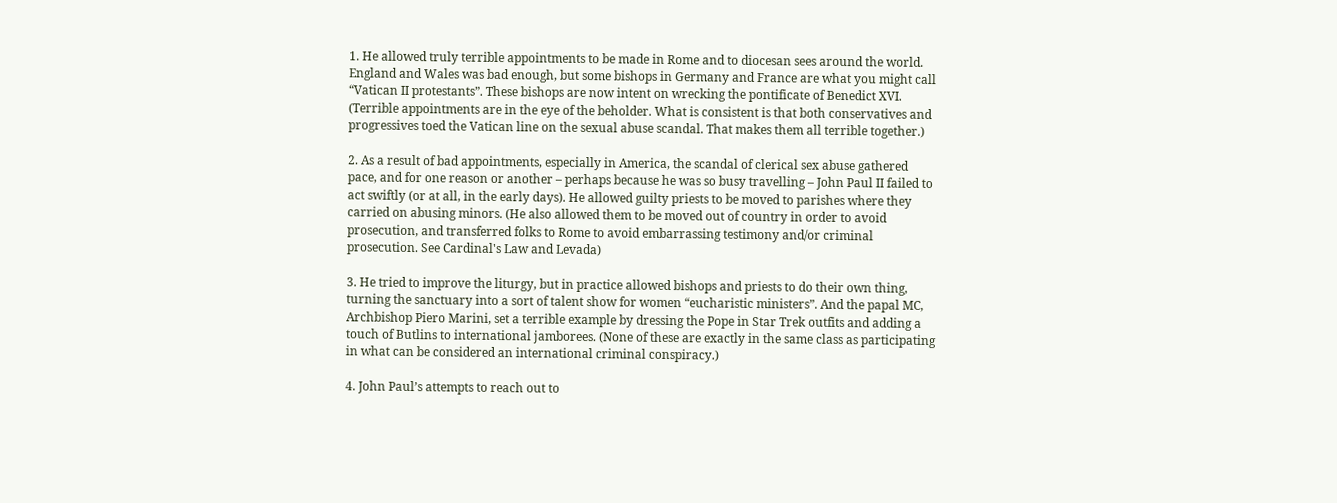1. He allowed truly terrible appointments to be made in Rome and to diocesan sees around the world. England and Wales was bad enough, but some bishops in Germany and France are what you might call “Vatican II protestants”. These bishops are now intent on wrecking the pontificate of Benedict XVI. (Terrible appointments are in the eye of the beholder. What is consistent is that both conservatives and progressives toed the Vatican line on the sexual abuse scandal. That makes them all terrible together.)

2. As a result of bad appointments, especially in America, the scandal of clerical sex abuse gathered pace, and for one reason or another – perhaps because he was so busy travelling – John Paul II failed to act swiftly (or at all, in the early days). He allowed guilty priests to be moved to parishes where they carried on abusing minors. (He also allowed them to be moved out of country in order to avoid prosecution, and transferred folks to Rome to avoid embarrassing testimony and/or criminal prosecution. See Cardinal's Law and Levada)

3. He tried to improve the liturgy, but in practice allowed bishops and priests to do their own thing, turning the sanctuary into a sort of talent show for women “eucharistic ministers”. And the papal MC, Archbishop Piero Marini, set a terrible example by dressing the Pope in Star Trek outfits and adding a touch of Butlins to international jamborees. (None of these are exactly in the same class as participating in what can be considered an international criminal conspiracy.)

4. John Paul’s attempts to reach out to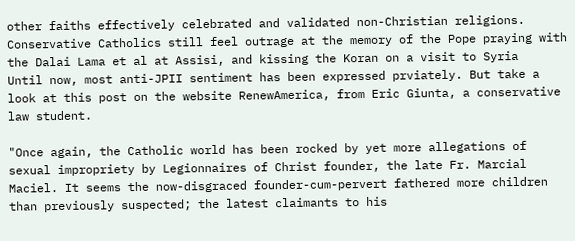other faiths effectively celebrated and validated non-Christian religions. Conservative Catholics still feel outrage at the memory of the Pope praying with the Dalai Lama et al at Assisi, and kissing the Koran on a visit to Syria
Until now, most anti-JPII sentiment has been expressed prviately. But take a look at this post on the website RenewAmerica, from Eric Giunta, a conservative law student.

"Once again, the Catholic world has been rocked by yet more allegations of sexual impropriety by Legionnaires of Christ founder, the late Fr. Marcial Maciel. It seems the now-disgraced founder-cum-pervert fathered more children than previously suspected; the latest claimants to his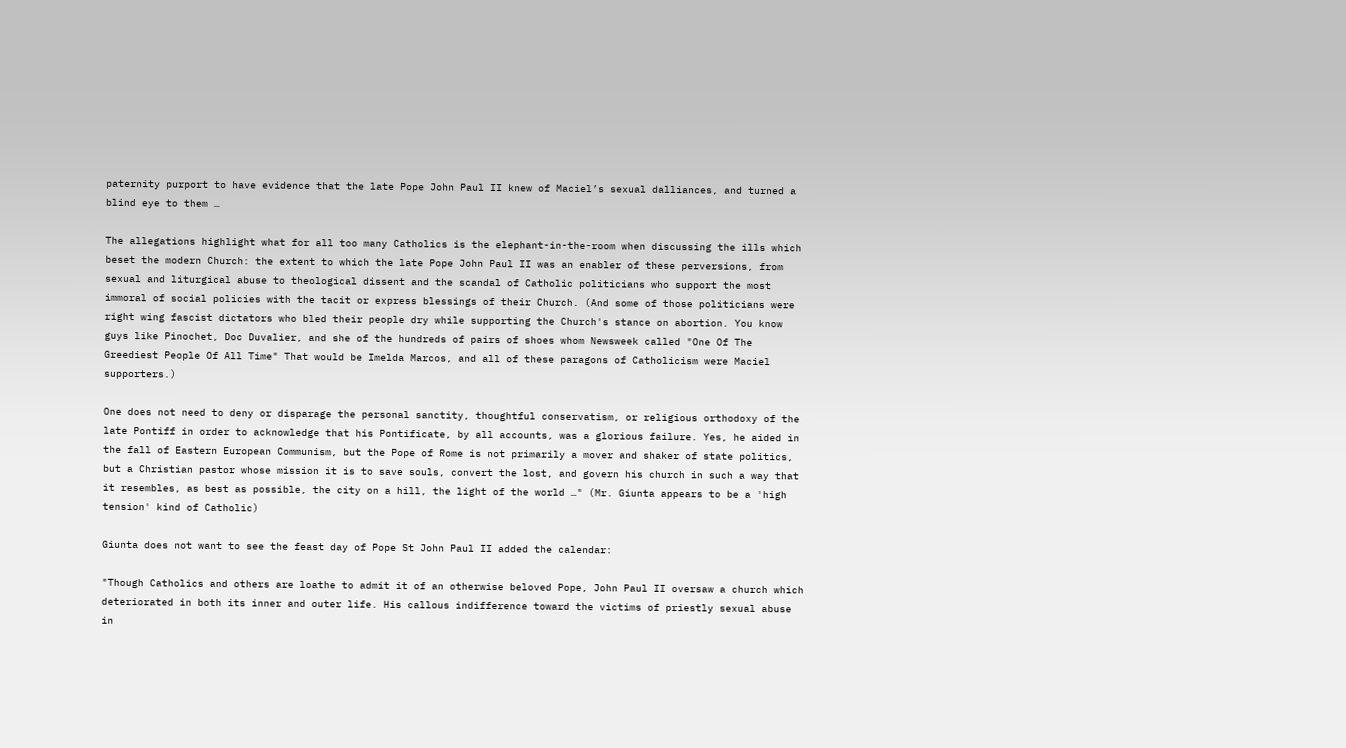paternity purport to have evidence that the late Pope John Paul II knew of Maciel’s sexual dalliances, and turned a blind eye to them …

The allegations highlight what for all too many Catholics is the elephant-in-the-room when discussing the ills which beset the modern Church: the extent to which the late Pope John Paul II was an enabler of these perversions, from sexual and liturgical abuse to theological dissent and the scandal of Catholic politicians who support the most immoral of social policies with the tacit or express blessings of their Church. (And some of those politicians were right wing fascist dictators who bled their people dry while supporting the Church's stance on abortion. You know guys like Pinochet, Doc Duvalier, and she of the hundreds of pairs of shoes whom Newsweek called "One Of The Greediest People Of All Time" That would be Imelda Marcos, and all of these paragons of Catholicism were Maciel supporters.)

One does not need to deny or disparage the personal sanctity, thoughtful conservatism, or religious orthodoxy of the late Pontiff in order to acknowledge that his Pontificate, by all accounts, was a glorious failure. Yes, he aided in the fall of Eastern European Communism, but the Pope of Rome is not primarily a mover and shaker of state politics, but a Christian pastor whose mission it is to save souls, convert the lost, and govern his church in such a way that it resembles, as best as possible, the city on a hill, the light of the world …" (Mr. Giunta appears to be a 'high tension' kind of Catholic)

Giunta does not want to see the feast day of Pope St John Paul II added the calendar:

"Though Catholics and others are loathe to admit it of an otherwise beloved Pope, John Paul II oversaw a church which deteriorated in both its inner and outer life. His callous indifference toward the victims of priestly sexual abuse in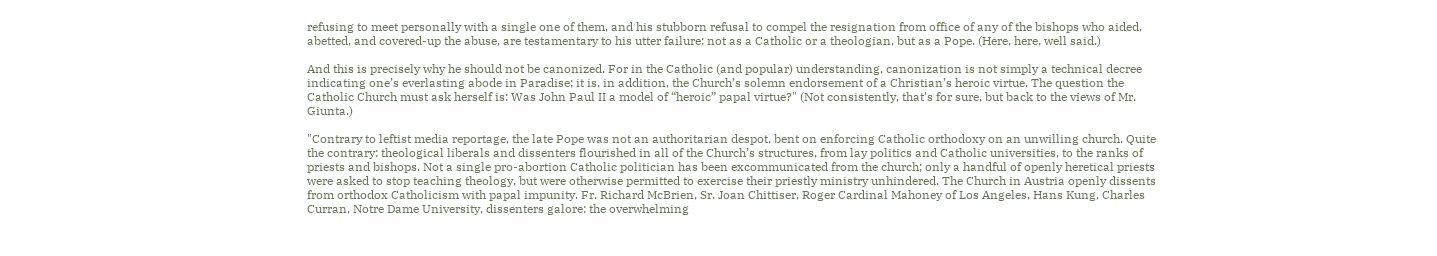refusing to meet personally with a single one of them, and his stubborn refusal to compel the resignation from office of any of the bishops who aided, abetted, and covered-up the abuse, are testamentary to his utter failure: not as a Catholic or a theologian, but as a Pope. (Here, here, well said.)

And this is precisely why he should not be canonized. For in the Catholic (and popular) understanding, canonization is not simply a technical decree indicating one’s everlasting abode in Paradise; it is, in addition, the Church’s solemn endorsement of a Christian’s heroic virtue. The question the Catholic Church must ask herself is: Was John Paul II a model of “heroic” papal virtue?" (Not consistently, that's for sure, but back to the views of Mr. Giunta.)

"Contrary to leftist media reportage, the late Pope was not an authoritarian despot, bent on enforcing Catholic orthodoxy on an unwilling church. Quite the contrary: theological liberals and dissenters flourished in all of the Church’s structures, from lay politics and Catholic universities, to the ranks of priests and bishops. Not a single pro-abortion Catholic politician has been excommunicated from the church; only a handful of openly heretical priests were asked to stop teaching theology, but were otherwise permitted to exercise their priestly ministry unhindered. The Church in Austria openly dissents from orthodox Catholicism with papal impunity. Fr. Richard McBrien, Sr. Joan Chittiser, Roger Cardinal Mahoney of Los Angeles, Hans Kung, Charles Curran, Notre Dame University, dissenters galore: the overwhelming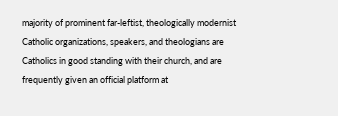majority of prominent far-leftist, theologically modernist Catholic organizations, speakers, and theologians are Catholics in good standing with their church, and are frequently given an official platform at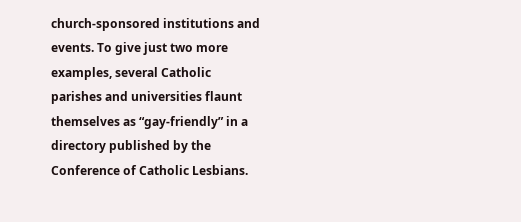church-sponsored institutions and events. To give just two more examples, several Catholic parishes and universities flaunt themselves as “gay-friendly” in a directory published by the Conference of Catholic Lesbians.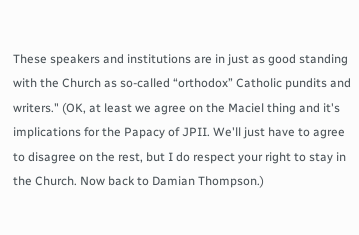These speakers and institutions are in just as good standing with the Church as so-called “orthodox” Catholic pundits and writers." (OK, at least we agree on the Maciel thing and it's implications for the Papacy of JPII. We'll just have to agree to disagree on the rest, but I do respect your right to stay in the Church. Now back to Damian Thompson.)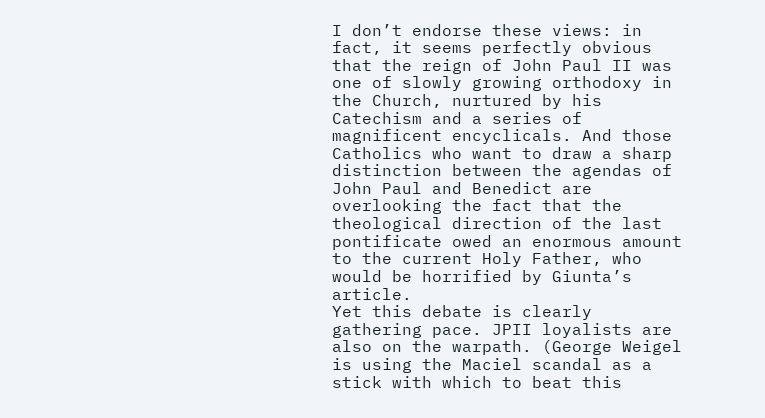I don’t endorse these views: in fact, it seems perfectly obvious that the reign of John Paul II was one of slowly growing orthodoxy in the Church, nurtured by his Catechism and a series of magnificent encyclicals. And those Catholics who want to draw a sharp distinction between the agendas of John Paul and Benedict are overlooking the fact that the theological direction of the last pontificate owed an enormous amount to the current Holy Father, who would be horrified by Giunta’s article.
Yet this debate is clearly gathering pace. JPII loyalists are also on the warpath. (George Weigel is using the Maciel scandal as a stick with which to beat this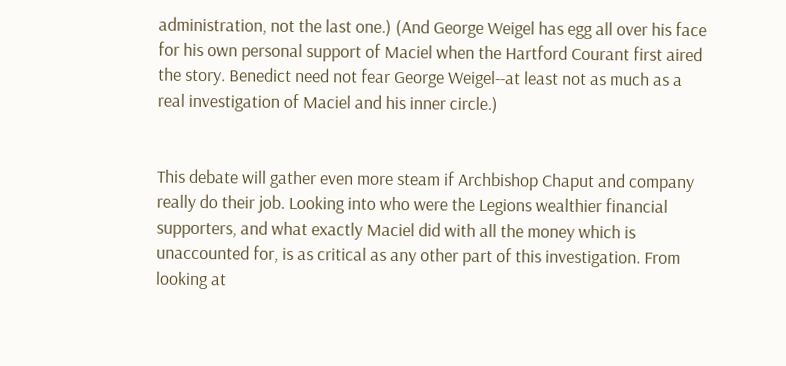administration, not the last one.) (And George Weigel has egg all over his face for his own personal support of Maciel when the Hartford Courant first aired the story. Benedict need not fear George Weigel--at least not as much as a real investigation of Maciel and his inner circle.)


This debate will gather even more steam if Archbishop Chaput and company really do their job. Looking into who were the Legions wealthier financial supporters, and what exactly Maciel did with all the money which is unaccounted for, is as critical as any other part of this investigation. From looking at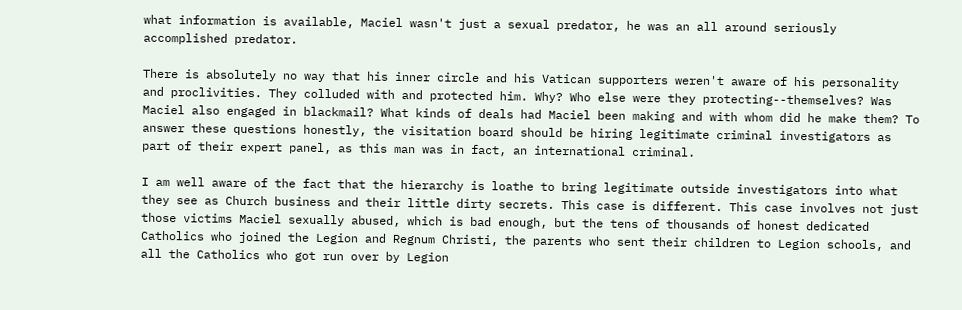what information is available, Maciel wasn't just a sexual predator, he was an all around seriously accomplished predator.

There is absolutely no way that his inner circle and his Vatican supporters weren't aware of his personality and proclivities. They colluded with and protected him. Why? Who else were they protecting--themselves? Was Maciel also engaged in blackmail? What kinds of deals had Maciel been making and with whom did he make them? To answer these questions honestly, the visitation board should be hiring legitimate criminal investigators as part of their expert panel, as this man was in fact, an international criminal.

I am well aware of the fact that the hierarchy is loathe to bring legitimate outside investigators into what they see as Church business and their little dirty secrets. This case is different. This case involves not just those victims Maciel sexually abused, which is bad enough, but the tens of thousands of honest dedicated Catholics who joined the Legion and Regnum Christi, the parents who sent their children to Legion schools, and all the Catholics who got run over by Legion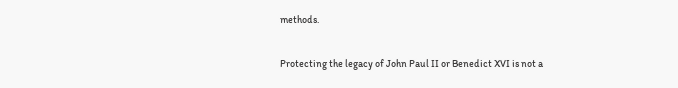methods.

Protecting the legacy of John Paul II or Benedict XVI is not a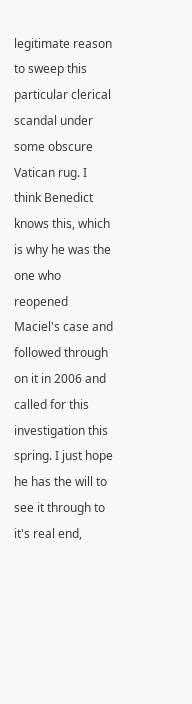legitimate reason to sweep this particular clerical scandal under some obscure Vatican rug. I think Benedict knows this, which is why he was the one who reopened Maciel's case and followed through on it in 2006 and called for this investigation this spring. I just hope he has the will to see it through to it's real end,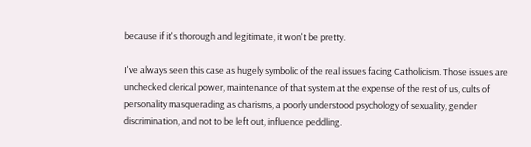because if it's thorough and legitimate, it won't be pretty.

I've always seen this case as hugely symbolic of the real issues facing Catholicism. Those issues are unchecked clerical power, maintenance of that system at the expense of the rest of us, cults of personality masquerading as charisms, a poorly understood psychology of sexuality, gender discrimination, and not to be left out, influence peddling.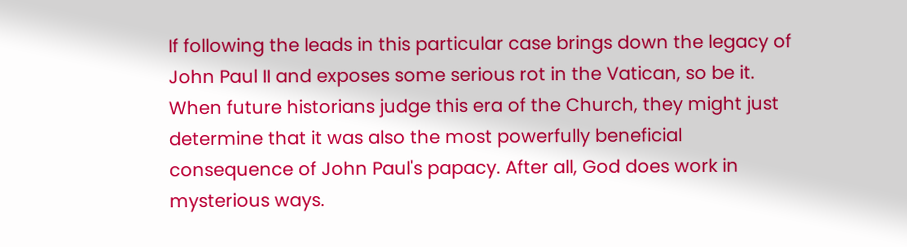If following the leads in this particular case brings down the legacy of John Paul II and exposes some serious rot in the Vatican, so be it. When future historians judge this era of the Church, they might just determine that it was also the most powerfully beneficial consequence of John Paul's papacy. After all, God does work in mysterious ways.